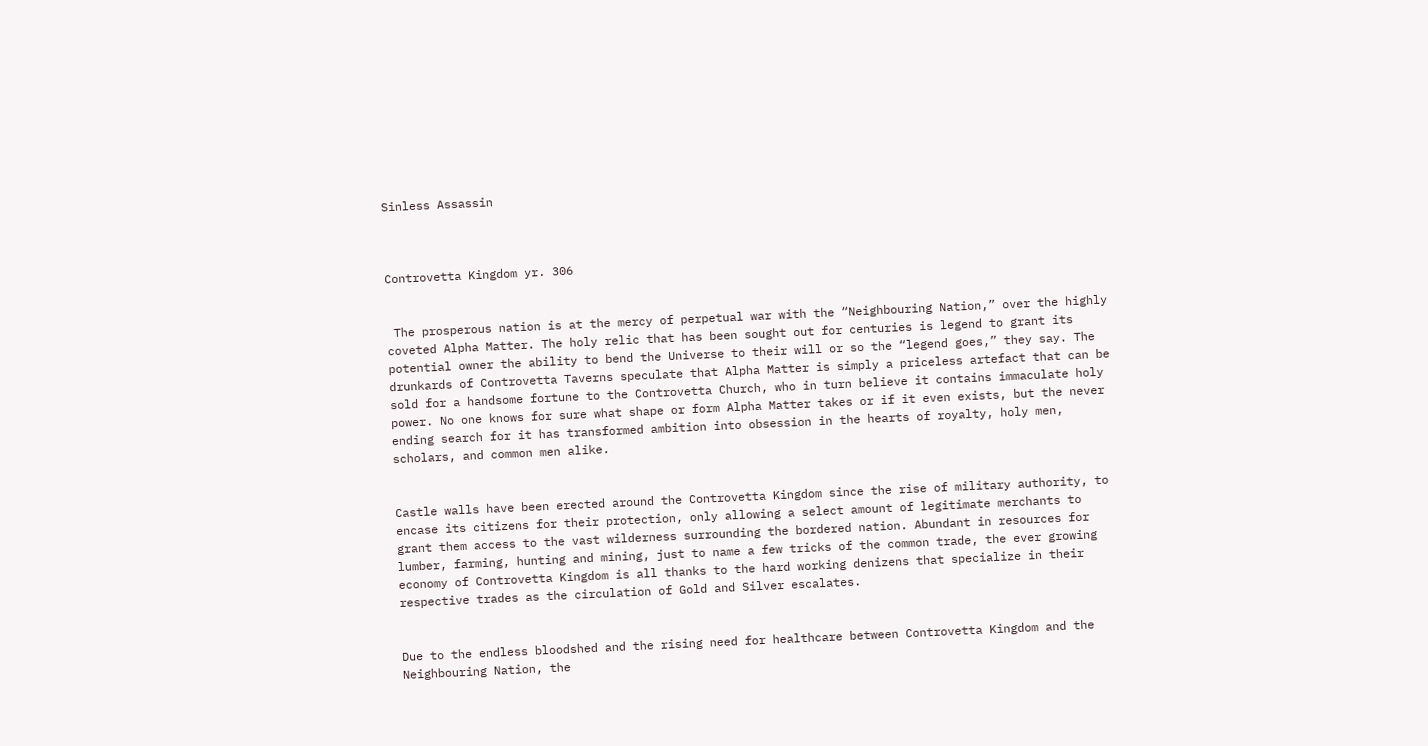Sinless Assassin



Controvetta Kingdom yr. 306


 The prosperous nation is at the mercy of perpetual war with the “Neighbouring Nation,” over the highly coveted Alpha Matter. The holy relic that has been sought out for centuries is legend to grant its potential owner the ability to bend the Universe to their will or so the “legend goes,” they say. The drunkards of Controvetta Taverns speculate that Alpha Matter is simply a priceless artefact that can be sold for a handsome fortune to the Controvetta Church, who in turn believe it contains immaculate holy power. No one knows for sure what shape or form Alpha Matter takes or if it even exists, but the never ending search for it has transformed ambition into obsession in the hearts of royalty, holy men, scholars, and common men alike.


Castle walls have been erected around the Controvetta Kingdom since the rise of military authority, to encase its citizens for their protection, only allowing a select amount of legitimate merchants to grant them access to the vast wilderness surrounding the bordered nation. Abundant in resources for lumber, farming, hunting and mining, just to name a few tricks of the common trade, the ever growing economy of Controvetta Kingdom is all thanks to the hard working denizens that specialize in their respective trades as the circulation of Gold and Silver escalates.


Due to the endless bloodshed and the rising need for healthcare between Controvetta Kingdom and the Neighbouring Nation, the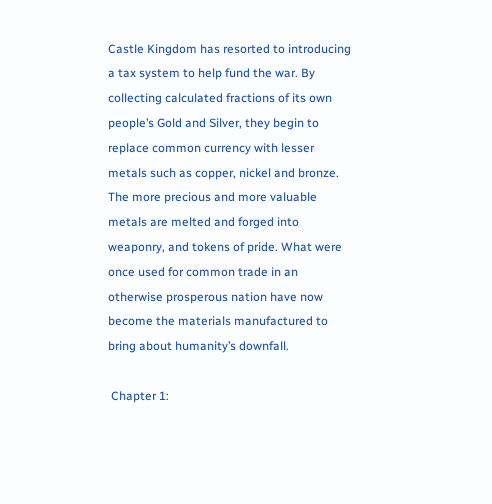Castle Kingdom has resorted to introducing a tax system to help fund the war. By collecting calculated fractions of its own people’s Gold and Silver, they begin to replace common currency with lesser metals such as copper, nickel and bronze. The more precious and more valuable metals are melted and forged into weaponry, and tokens of pride. What were once used for common trade in an otherwise prosperous nation have now become the materials manufactured to bring about humanity’s downfall.

 Chapter 1: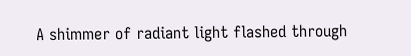A shimmer of radiant light flashed through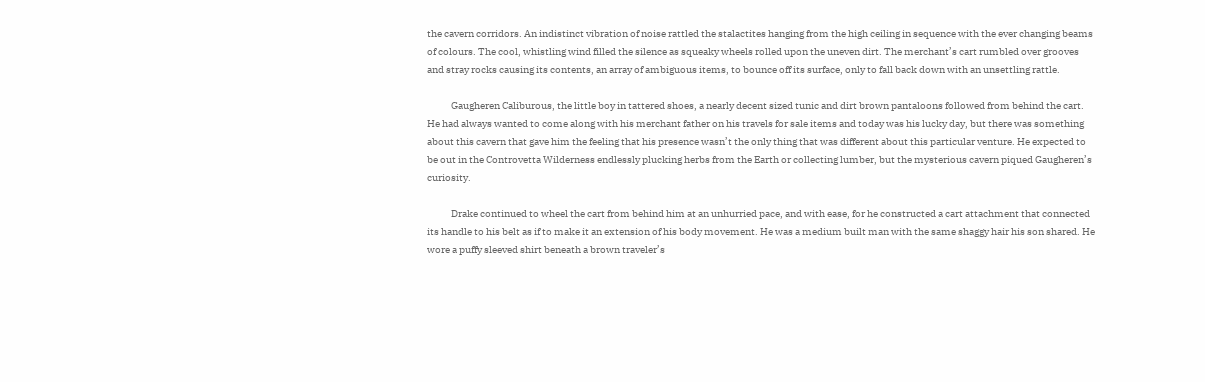the cavern corridors. An indistinct vibration of noise rattled the stalactites hanging from the high ceiling in sequence with the ever changing beams of colours. The cool, whistling wind filled the silence as squeaky wheels rolled upon the uneven dirt. The merchant’s cart rumbled over grooves and stray rocks causing its contents, an array of ambiguous items, to bounce off its surface, only to fall back down with an unsettling rattle.

            Gaugheren Caliburous, the little boy in tattered shoes, a nearly decent sized tunic and dirt brown pantaloons followed from behind the cart. He had always wanted to come along with his merchant father on his travels for sale items and today was his lucky day, but there was something about this cavern that gave him the feeling that his presence wasn’t the only thing that was different about this particular venture. He expected to be out in the Controvetta Wilderness endlessly plucking herbs from the Earth or collecting lumber, but the mysterious cavern piqued Gaugheren’s curiosity.

            Drake continued to wheel the cart from behind him at an unhurried pace, and with ease, for he constructed a cart attachment that connected its handle to his belt as if to make it an extension of his body movement. He was a medium built man with the same shaggy hair his son shared. He wore a puffy sleeved shirt beneath a brown traveler’s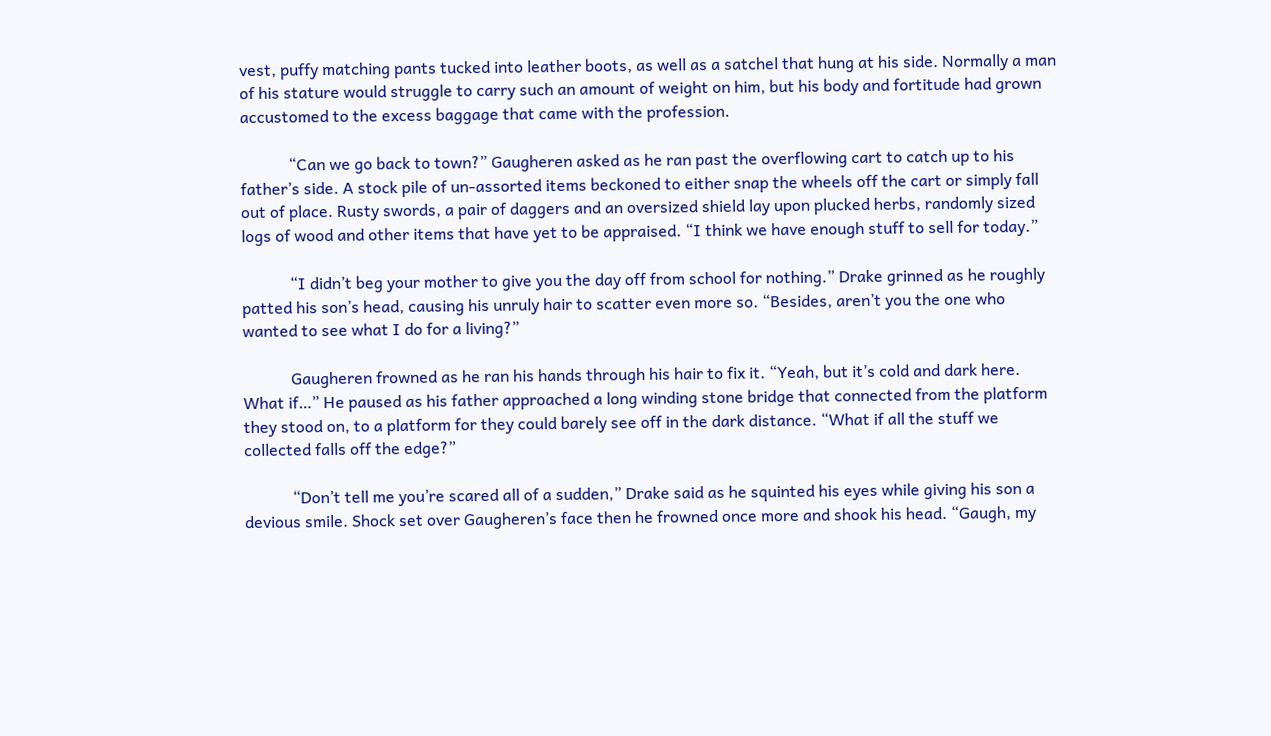vest, puffy matching pants tucked into leather boots, as well as a satchel that hung at his side. Normally a man of his stature would struggle to carry such an amount of weight on him, but his body and fortitude had grown accustomed to the excess baggage that came with the profession.

            “Can we go back to town?” Gaugheren asked as he ran past the overflowing cart to catch up to his father’s side. A stock pile of un-assorted items beckoned to either snap the wheels off the cart or simply fall out of place. Rusty swords, a pair of daggers and an oversized shield lay upon plucked herbs, randomly sized logs of wood and other items that have yet to be appraised. “I think we have enough stuff to sell for today.”

            “I didn’t beg your mother to give you the day off from school for nothing.” Drake grinned as he roughly patted his son’s head, causing his unruly hair to scatter even more so. “Besides, aren’t you the one who wanted to see what I do for a living?”

            Gaugheren frowned as he ran his hands through his hair to fix it. “Yeah, but it’s cold and dark here. What if…” He paused as his father approached a long winding stone bridge that connected from the platform they stood on, to a platform for they could barely see off in the dark distance. “What if all the stuff we collected falls off the edge?”

            “Don’t tell me you’re scared all of a sudden,” Drake said as he squinted his eyes while giving his son a devious smile. Shock set over Gaugheren’s face then he frowned once more and shook his head. “Gaugh, my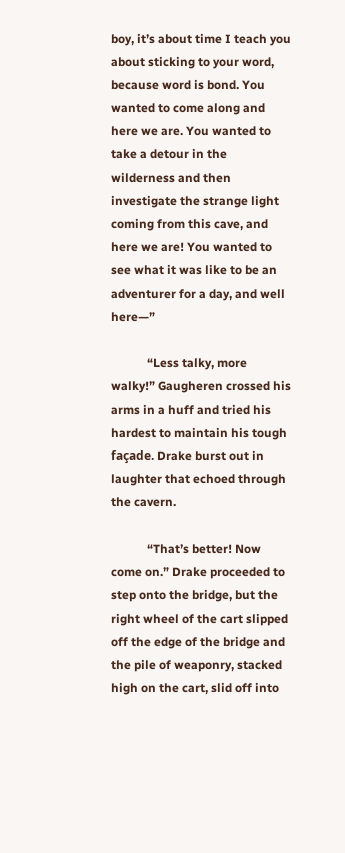boy, it’s about time I teach you about sticking to your word, because word is bond. You wanted to come along and here we are. You wanted to take a detour in the wilderness and then investigate the strange light coming from this cave, and here we are! You wanted to see what it was like to be an adventurer for a day, and well here—”

            “Less talky, more walky!” Gaugheren crossed his arms in a huff and tried his hardest to maintain his tough façade. Drake burst out in laughter that echoed through the cavern.

            “That’s better! Now come on.” Drake proceeded to step onto the bridge, but the right wheel of the cart slipped off the edge of the bridge and the pile of weaponry, stacked high on the cart, slid off into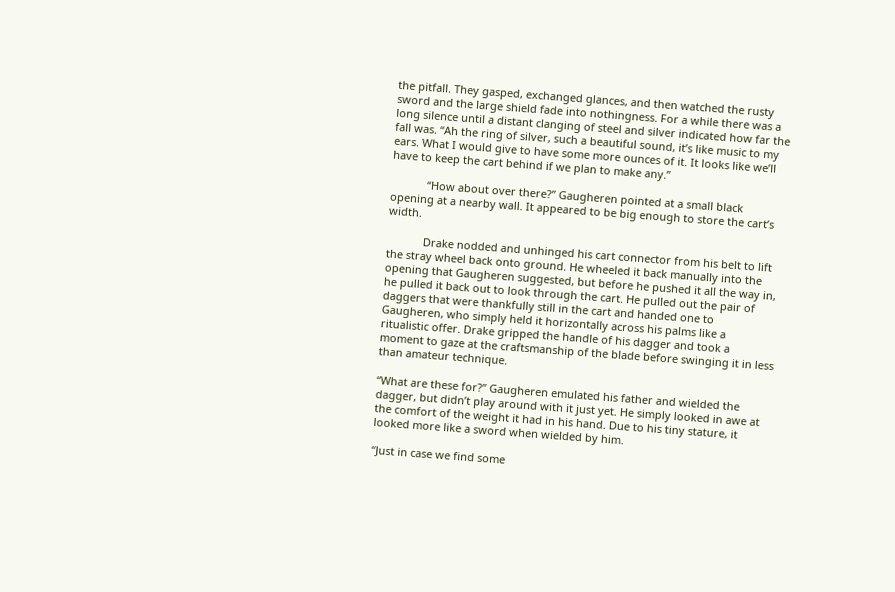the pitfall. They gasped, exchanged glances, and then watched the rusty sword and the large shield fade into nothingness. For a while there was a long silence until a distant clanging of steel and silver indicated how far the fall was. “Ah the ring of silver, such a beautiful sound, it’s like music to my ears. What I would give to have some more ounces of it. It looks like we’ll have to keep the cart behind if we plan to make any.”

            “How about over there?” Gaugheren pointed at a small black opening at a nearby wall. It appeared to be big enough to store the cart’s width.

            Drake nodded and unhinged his cart connector from his belt to lift the stray wheel back onto ground. He wheeled it back manually into the opening that Gaugheren suggested, but before he pushed it all the way in, he pulled it back out to look through the cart. He pulled out the pair of daggers that were thankfully still in the cart and handed one to Gaugheren, who simply held it horizontally across his palms like a ritualistic offer. Drake gripped the handle of his dagger and took a moment to gaze at the craftsmanship of the blade before swinging it in less than amateur technique.

“What are these for?” Gaugheren emulated his father and wielded the dagger, but didn’t play around with it just yet. He simply looked in awe at the comfort of the weight it had in his hand. Due to his tiny stature, it looked more like a sword when wielded by him.

“Just in case we find some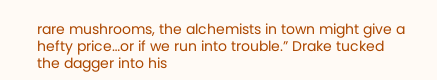rare mushrooms, the alchemists in town might give a hefty price…or if we run into trouble.” Drake tucked the dagger into his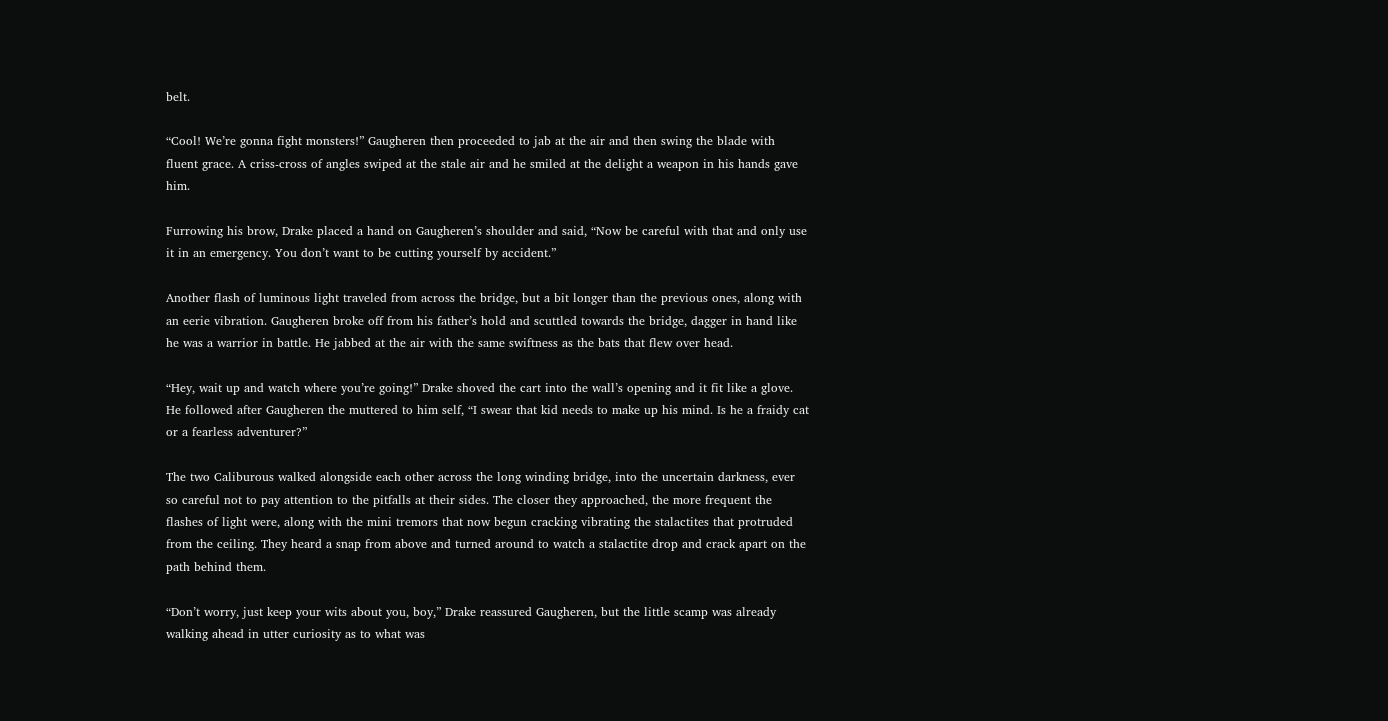belt.

“Cool! We’re gonna fight monsters!” Gaugheren then proceeded to jab at the air and then swing the blade with fluent grace. A criss-cross of angles swiped at the stale air and he smiled at the delight a weapon in his hands gave him.

Furrowing his brow, Drake placed a hand on Gaugheren’s shoulder and said, “Now be careful with that and only use it in an emergency. You don’t want to be cutting yourself by accident.”

Another flash of luminous light traveled from across the bridge, but a bit longer than the previous ones, along with an eerie vibration. Gaugheren broke off from his father’s hold and scuttled towards the bridge, dagger in hand like he was a warrior in battle. He jabbed at the air with the same swiftness as the bats that flew over head.

“Hey, wait up and watch where you’re going!” Drake shoved the cart into the wall’s opening and it fit like a glove. He followed after Gaugheren the muttered to him self, “I swear that kid needs to make up his mind. Is he a fraidy cat or a fearless adventurer?”

The two Caliburous walked alongside each other across the long winding bridge, into the uncertain darkness, ever so careful not to pay attention to the pitfalls at their sides. The closer they approached, the more frequent the flashes of light were, along with the mini tremors that now begun cracking vibrating the stalactites that protruded from the ceiling. They heard a snap from above and turned around to watch a stalactite drop and crack apart on the path behind them.

“Don’t worry, just keep your wits about you, boy,” Drake reassured Gaugheren, but the little scamp was already walking ahead in utter curiosity as to what was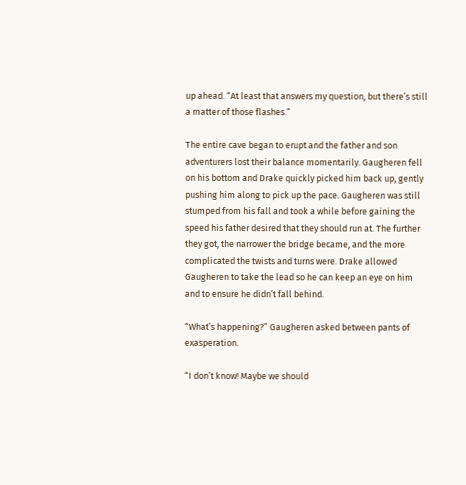up ahead. “At least that answers my question, but there’s still a matter of those flashes.”

The entire cave began to erupt and the father and son adventurers lost their balance momentarily. Gaugheren fell on his bottom and Drake quickly picked him back up, gently pushing him along to pick up the pace. Gaugheren was still stumped from his fall and took a while before gaining the speed his father desired that they should run at. The further they got, the narrower the bridge became, and the more complicated the twists and turns were. Drake allowed Gaugheren to take the lead so he can keep an eye on him and to ensure he didn’t fall behind.

“What’s happening?” Gaugheren asked between pants of exasperation.

“I don’t know! Maybe we should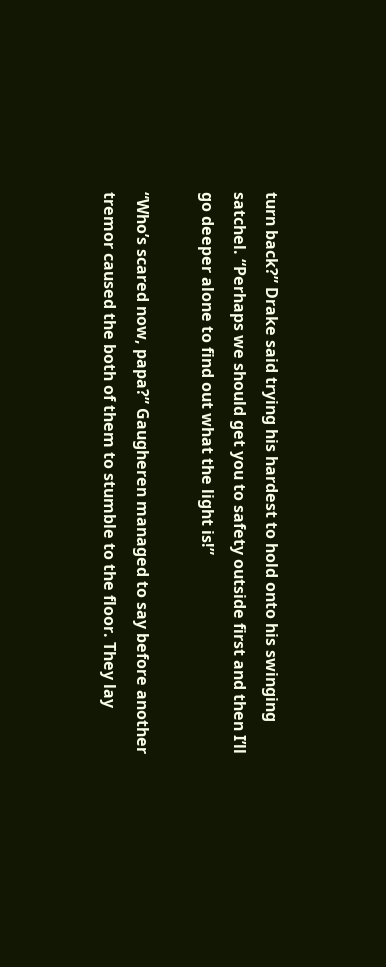turn back?” Drake said trying his hardest to hold onto his swinging satchel. “Perhaps we should get you to safety outside first and then I’ll go deeper alone to find out what the light is!”

“Who’s scared now, papa?” Gaugheren managed to say before another tremor caused the both of them to stumble to the floor. They lay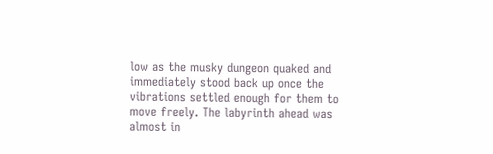low as the musky dungeon quaked and immediately stood back up once the vibrations settled enough for them to move freely. The labyrinth ahead was almost in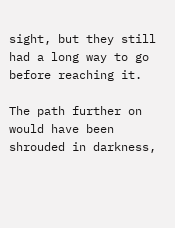sight, but they still had a long way to go before reaching it.

The path further on would have been shrouded in darkness,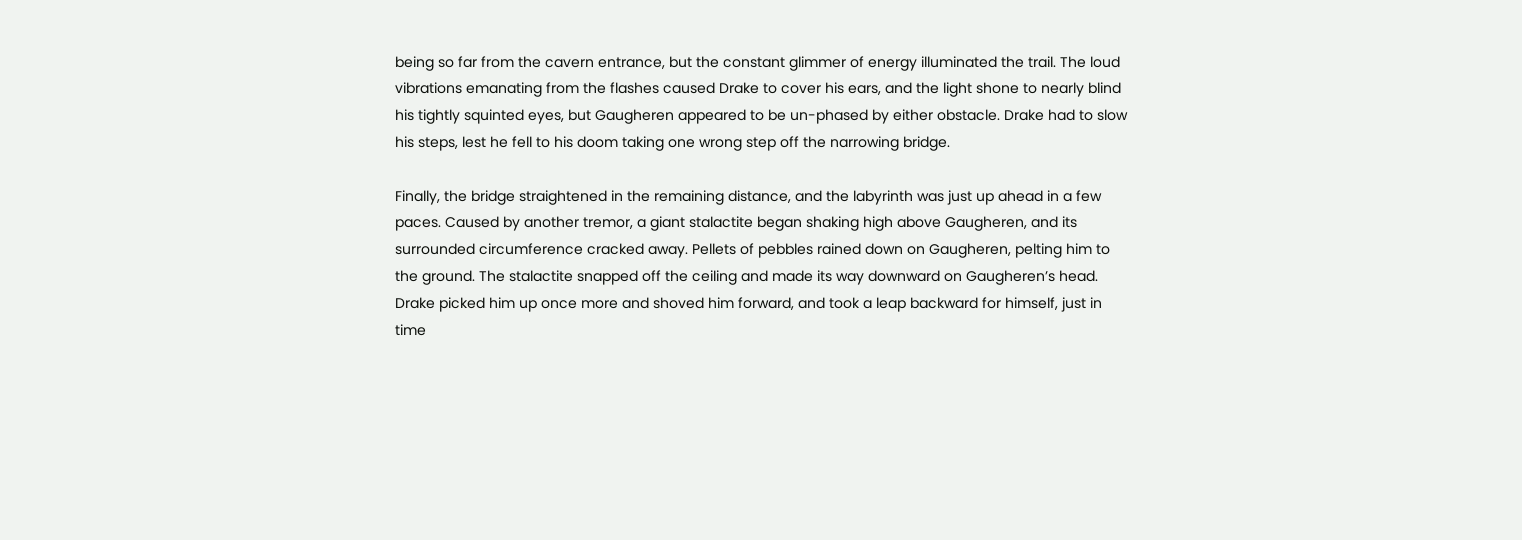being so far from the cavern entrance, but the constant glimmer of energy illuminated the trail. The loud vibrations emanating from the flashes caused Drake to cover his ears, and the light shone to nearly blind his tightly squinted eyes, but Gaugheren appeared to be un-phased by either obstacle. Drake had to slow his steps, lest he fell to his doom taking one wrong step off the narrowing bridge.

Finally, the bridge straightened in the remaining distance, and the labyrinth was just up ahead in a few paces. Caused by another tremor, a giant stalactite began shaking high above Gaugheren, and its surrounded circumference cracked away. Pellets of pebbles rained down on Gaugheren, pelting him to the ground. The stalactite snapped off the ceiling and made its way downward on Gaugheren’s head. Drake picked him up once more and shoved him forward, and took a leap backward for himself, just in time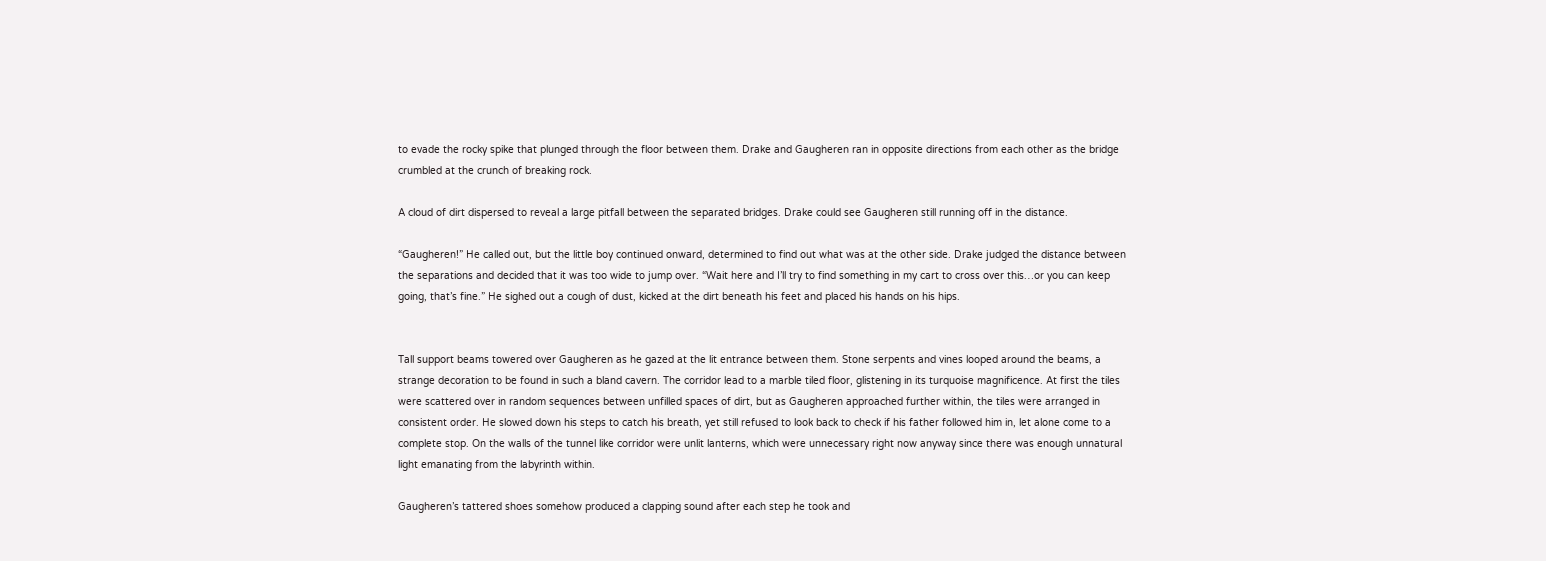to evade the rocky spike that plunged through the floor between them. Drake and Gaugheren ran in opposite directions from each other as the bridge crumbled at the crunch of breaking rock.

A cloud of dirt dispersed to reveal a large pitfall between the separated bridges. Drake could see Gaugheren still running off in the distance.

“Gaugheren!” He called out, but the little boy continued onward, determined to find out what was at the other side. Drake judged the distance between the separations and decided that it was too wide to jump over. “Wait here and I’ll try to find something in my cart to cross over this…or you can keep going, that’s fine.” He sighed out a cough of dust, kicked at the dirt beneath his feet and placed his hands on his hips.


Tall support beams towered over Gaugheren as he gazed at the lit entrance between them. Stone serpents and vines looped around the beams, a strange decoration to be found in such a bland cavern. The corridor lead to a marble tiled floor, glistening in its turquoise magnificence. At first the tiles were scattered over in random sequences between unfilled spaces of dirt, but as Gaugheren approached further within, the tiles were arranged in consistent order. He slowed down his steps to catch his breath, yet still refused to look back to check if his father followed him in, let alone come to a complete stop. On the walls of the tunnel like corridor were unlit lanterns, which were unnecessary right now anyway since there was enough unnatural light emanating from the labyrinth within.

Gaugheren’s tattered shoes somehow produced a clapping sound after each step he took and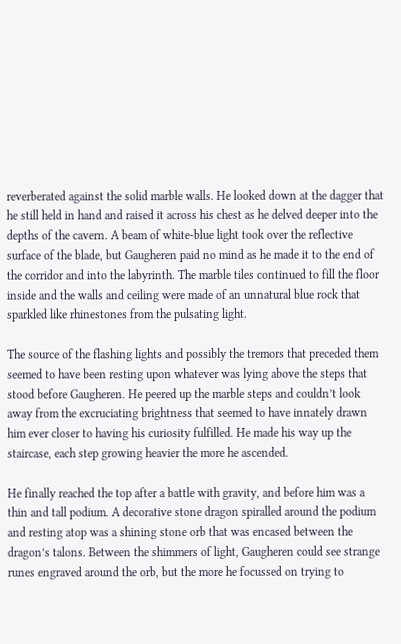reverberated against the solid marble walls. He looked down at the dagger that he still held in hand and raised it across his chest as he delved deeper into the depths of the cavern. A beam of white-blue light took over the reflective surface of the blade, but Gaugheren paid no mind as he made it to the end of the corridor and into the labyrinth. The marble tiles continued to fill the floor inside and the walls and ceiling were made of an unnatural blue rock that sparkled like rhinestones from the pulsating light.

The source of the flashing lights and possibly the tremors that preceded them seemed to have been resting upon whatever was lying above the steps that stood before Gaugheren. He peered up the marble steps and couldn’t look away from the excruciating brightness that seemed to have innately drawn him ever closer to having his curiosity fulfilled. He made his way up the staircase, each step growing heavier the more he ascended.

He finally reached the top after a battle with gravity, and before him was a thin and tall podium. A decorative stone dragon spiralled around the podium and resting atop was a shining stone orb that was encased between the dragon’s talons. Between the shimmers of light, Gaugheren could see strange runes engraved around the orb, but the more he focussed on trying to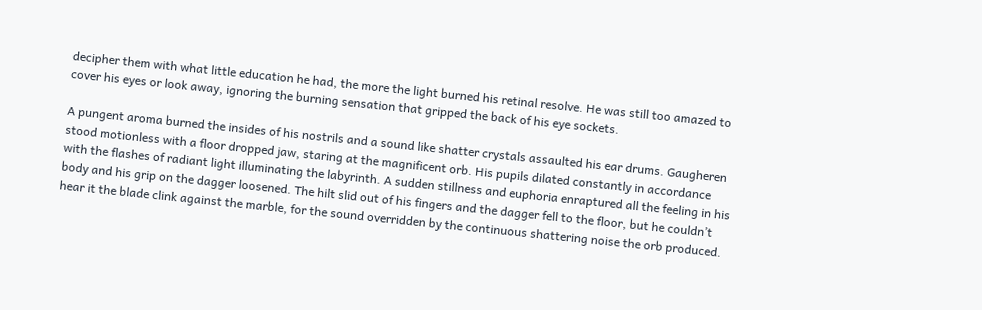decipher them with what little education he had, the more the light burned his retinal resolve. He was still too amazed to cover his eyes or look away, ignoring the burning sensation that gripped the back of his eye sockets.

A pungent aroma burned the insides of his nostrils and a sound like shatter crystals assaulted his ear drums. Gaugheren stood motionless with a floor dropped jaw, staring at the magnificent orb. His pupils dilated constantly in accordance with the flashes of radiant light illuminating the labyrinth. A sudden stillness and euphoria enraptured all the feeling in his body and his grip on the dagger loosened. The hilt slid out of his fingers and the dagger fell to the floor, but he couldn’t hear it the blade clink against the marble, for the sound overridden by the continuous shattering noise the orb produced.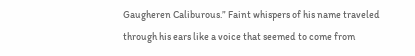Gaugheren Caliburous.” Faint whispers of his name traveled through his ears like a voice that seemed to come from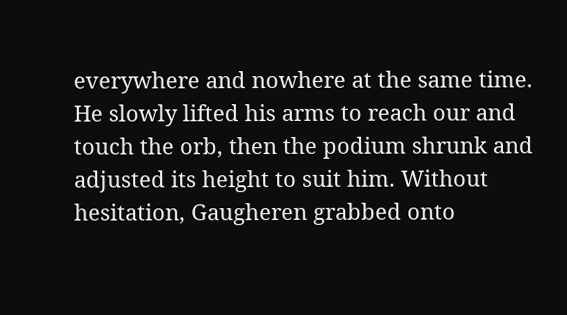everywhere and nowhere at the same time. He slowly lifted his arms to reach our and touch the orb, then the podium shrunk and adjusted its height to suit him. Without hesitation, Gaugheren grabbed onto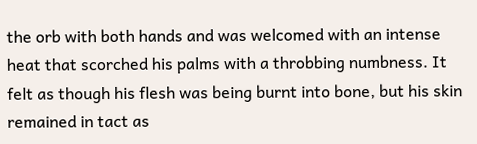the orb with both hands and was welcomed with an intense heat that scorched his palms with a throbbing numbness. It felt as though his flesh was being burnt into bone, but his skin remained in tact as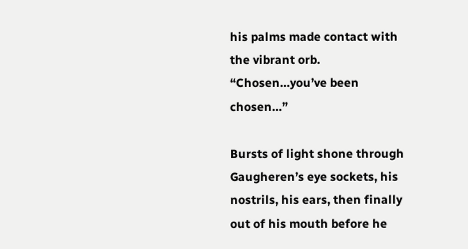his palms made contact with the vibrant orb. “Chosen…you’ve been chosen…”

Bursts of light shone through Gaugheren’s eye sockets, his nostrils, his ears, then finally out of his mouth before he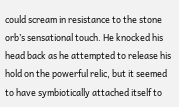could scream in resistance to the stone orb’s sensational touch. He knocked his head back as he attempted to release his hold on the powerful relic, but it seemed to have symbiotically attached itself to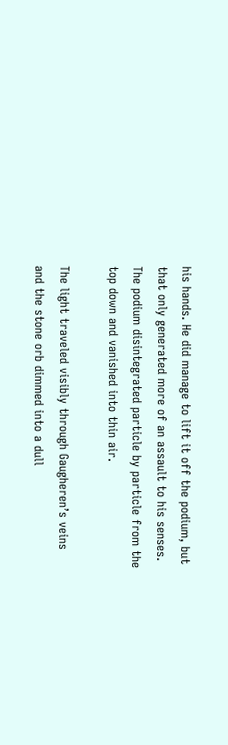his hands. He did manage to lift it off the podium, but that only generated more of an assault to his senses. The podium disintegrated particle by particle from the top down and vanished into thin air.

The light traveled visibly through Gaugheren’s veins and the stone orb dimmed into a dull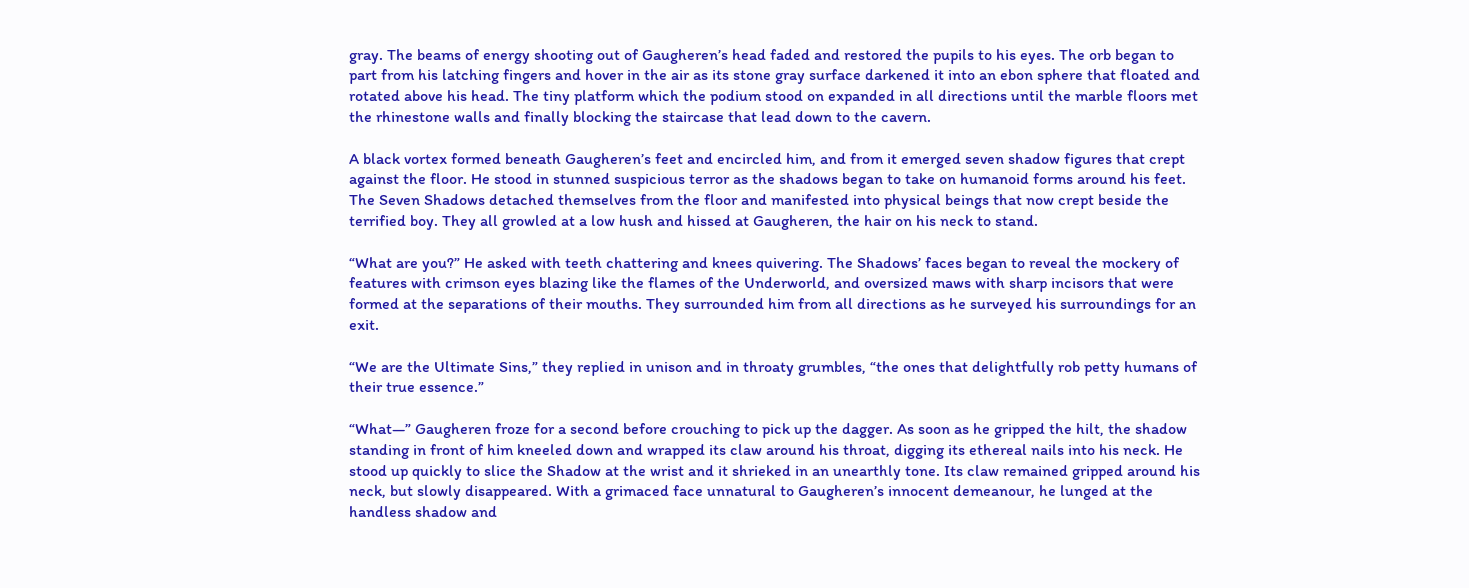gray. The beams of energy shooting out of Gaugheren’s head faded and restored the pupils to his eyes. The orb began to part from his latching fingers and hover in the air as its stone gray surface darkened it into an ebon sphere that floated and rotated above his head. The tiny platform which the podium stood on expanded in all directions until the marble floors met the rhinestone walls and finally blocking the staircase that lead down to the cavern.

A black vortex formed beneath Gaugheren’s feet and encircled him, and from it emerged seven shadow figures that crept against the floor. He stood in stunned suspicious terror as the shadows began to take on humanoid forms around his feet. The Seven Shadows detached themselves from the floor and manifested into physical beings that now crept beside the terrified boy. They all growled at a low hush and hissed at Gaugheren, the hair on his neck to stand.

“What are you?” He asked with teeth chattering and knees quivering. The Shadows’ faces began to reveal the mockery of features with crimson eyes blazing like the flames of the Underworld, and oversized maws with sharp incisors that were formed at the separations of their mouths. They surrounded him from all directions as he surveyed his surroundings for an exit.

“We are the Ultimate Sins,” they replied in unison and in throaty grumbles, “the ones that delightfully rob petty humans of their true essence.”

“What—” Gaugheren froze for a second before crouching to pick up the dagger. As soon as he gripped the hilt, the shadow standing in front of him kneeled down and wrapped its claw around his throat, digging its ethereal nails into his neck. He stood up quickly to slice the Shadow at the wrist and it shrieked in an unearthly tone. Its claw remained gripped around his neck, but slowly disappeared. With a grimaced face unnatural to Gaugheren’s innocent demeanour, he lunged at the handless shadow and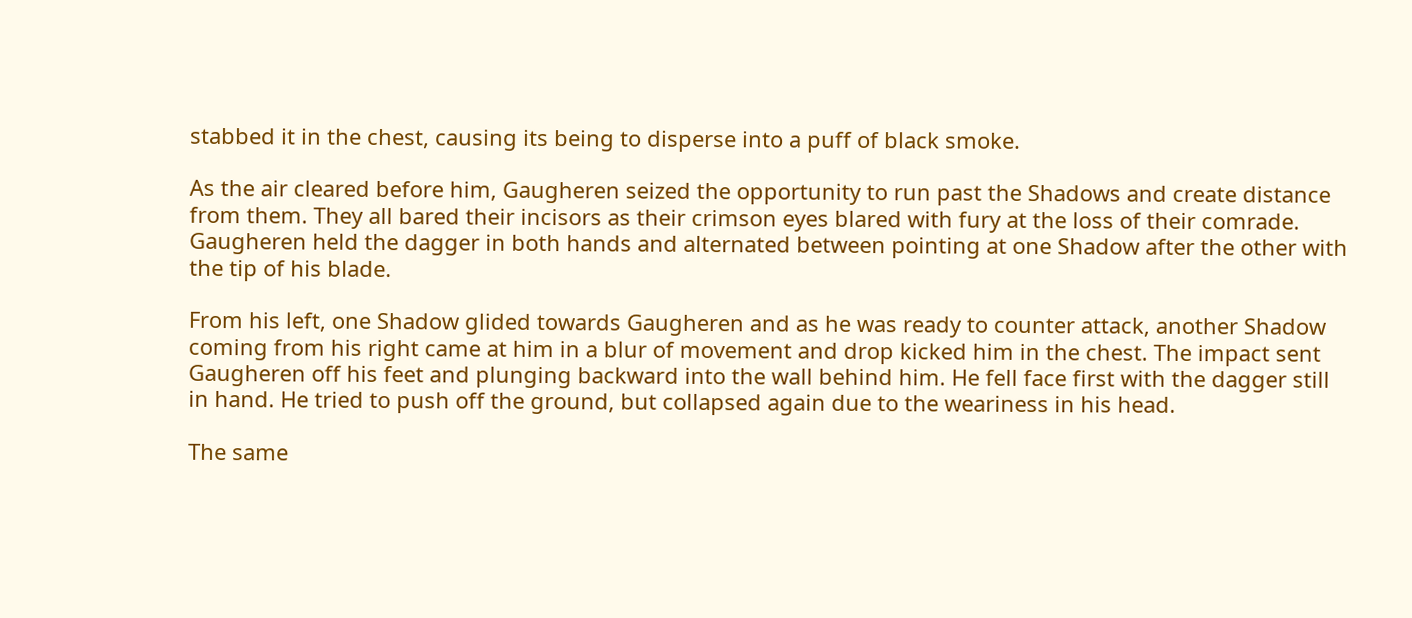stabbed it in the chest, causing its being to disperse into a puff of black smoke.

As the air cleared before him, Gaugheren seized the opportunity to run past the Shadows and create distance from them. They all bared their incisors as their crimson eyes blared with fury at the loss of their comrade. Gaugheren held the dagger in both hands and alternated between pointing at one Shadow after the other with the tip of his blade.

From his left, one Shadow glided towards Gaugheren and as he was ready to counter attack, another Shadow coming from his right came at him in a blur of movement and drop kicked him in the chest. The impact sent Gaugheren off his feet and plunging backward into the wall behind him. He fell face first with the dagger still in hand. He tried to push off the ground, but collapsed again due to the weariness in his head.

The same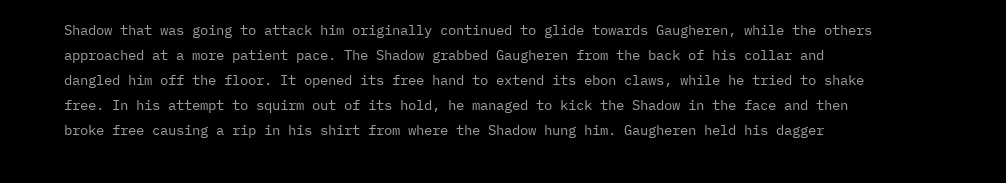Shadow that was going to attack him originally continued to glide towards Gaugheren, while the others approached at a more patient pace. The Shadow grabbed Gaugheren from the back of his collar and dangled him off the floor. It opened its free hand to extend its ebon claws, while he tried to shake free. In his attempt to squirm out of its hold, he managed to kick the Shadow in the face and then broke free causing a rip in his shirt from where the Shadow hung him. Gaugheren held his dagger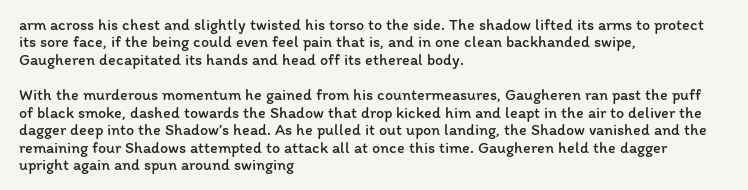arm across his chest and slightly twisted his torso to the side. The shadow lifted its arms to protect its sore face, if the being could even feel pain that is, and in one clean backhanded swipe, Gaugheren decapitated its hands and head off its ethereal body.

With the murderous momentum he gained from his countermeasures, Gaugheren ran past the puff of black smoke, dashed towards the Shadow that drop kicked him and leapt in the air to deliver the dagger deep into the Shadow’s head. As he pulled it out upon landing, the Shadow vanished and the remaining four Shadows attempted to attack all at once this time. Gaugheren held the dagger upright again and spun around swinging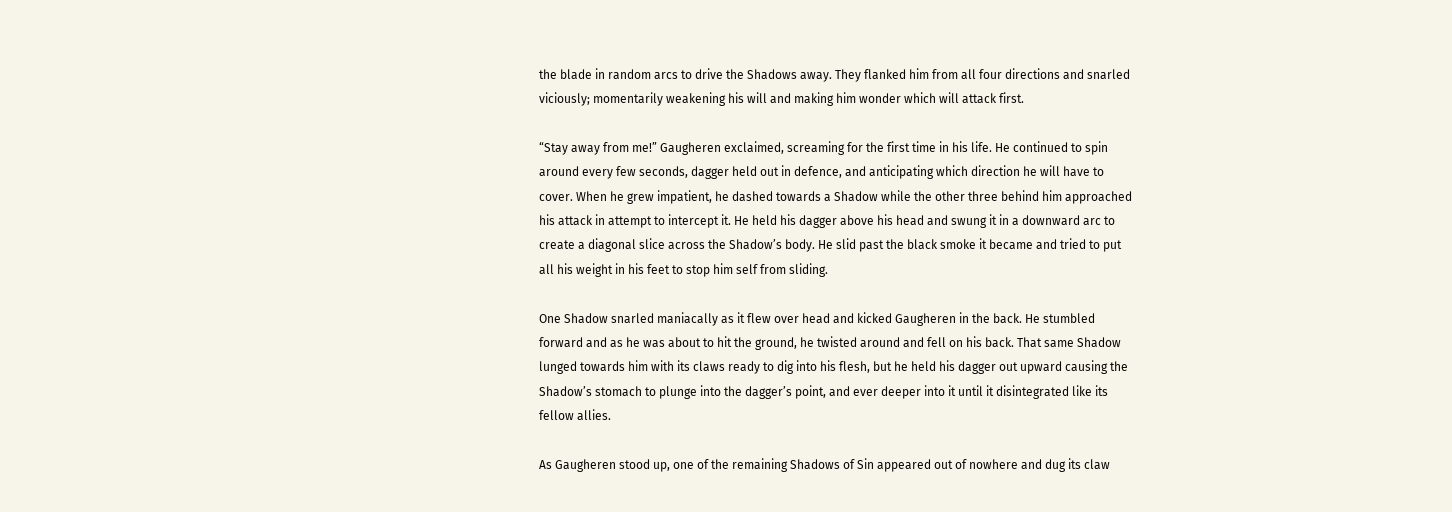the blade in random arcs to drive the Shadows away. They flanked him from all four directions and snarled viciously; momentarily weakening his will and making him wonder which will attack first.

“Stay away from me!” Gaugheren exclaimed, screaming for the first time in his life. He continued to spin around every few seconds, dagger held out in defence, and anticipating which direction he will have to cover. When he grew impatient, he dashed towards a Shadow while the other three behind him approached his attack in attempt to intercept it. He held his dagger above his head and swung it in a downward arc to create a diagonal slice across the Shadow’s body. He slid past the black smoke it became and tried to put all his weight in his feet to stop him self from sliding.

One Shadow snarled maniacally as it flew over head and kicked Gaugheren in the back. He stumbled forward and as he was about to hit the ground, he twisted around and fell on his back. That same Shadow lunged towards him with its claws ready to dig into his flesh, but he held his dagger out upward causing the Shadow’s stomach to plunge into the dagger’s point, and ever deeper into it until it disintegrated like its fellow allies.

As Gaugheren stood up, one of the remaining Shadows of Sin appeared out of nowhere and dug its claw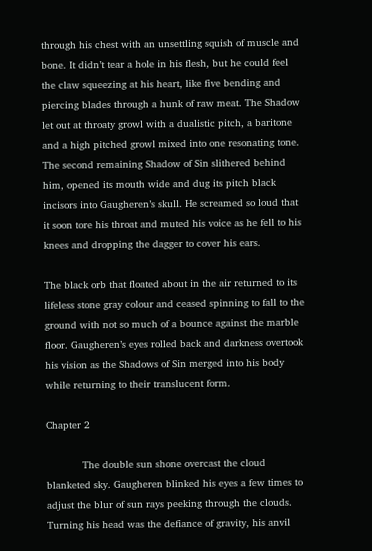through his chest with an unsettling squish of muscle and bone. It didn’t tear a hole in his flesh, but he could feel the claw squeezing at his heart, like five bending and piercing blades through a hunk of raw meat. The Shadow let out at throaty growl with a dualistic pitch, a baritone and a high pitched growl mixed into one resonating tone. The second remaining Shadow of Sin slithered behind him, opened its mouth wide and dug its pitch black incisors into Gaugheren’s skull. He screamed so loud that it soon tore his throat and muted his voice as he fell to his knees and dropping the dagger to cover his ears.

The black orb that floated about in the air returned to its lifeless stone gray colour and ceased spinning to fall to the ground with not so much of a bounce against the marble floor. Gaugheren’s eyes rolled back and darkness overtook his vision as the Shadows of Sin merged into his body while returning to their translucent form.

Chapter 2

            The double sun shone overcast the cloud blanketed sky. Gaugheren blinked his eyes a few times to adjust the blur of sun rays peeking through the clouds. Turning his head was the defiance of gravity, his anvil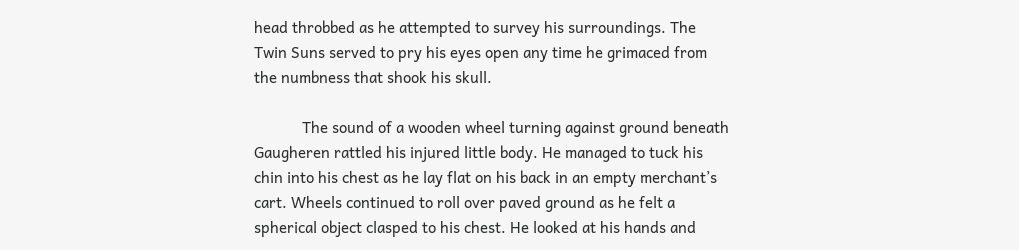head throbbed as he attempted to survey his surroundings. The Twin Suns served to pry his eyes open any time he grimaced from the numbness that shook his skull.

            The sound of a wooden wheel turning against ground beneath Gaugheren rattled his injured little body. He managed to tuck his chin into his chest as he lay flat on his back in an empty merchant’s cart. Wheels continued to roll over paved ground as he felt a spherical object clasped to his chest. He looked at his hands and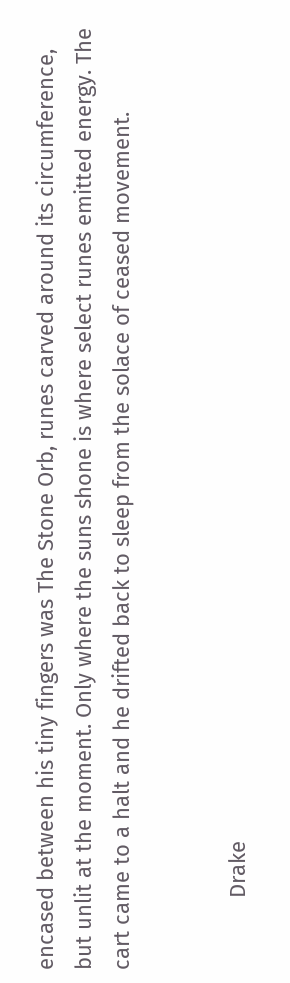encased between his tiny fingers was The Stone Orb, runes carved around its circumference, but unlit at the moment. Only where the suns shone is where select runes emitted energy. The cart came to a halt and he drifted back to sleep from the solace of ceased movement.


            Drake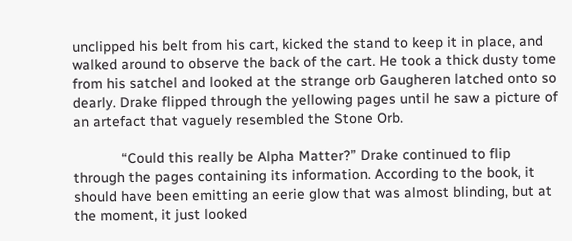unclipped his belt from his cart, kicked the stand to keep it in place, and walked around to observe the back of the cart. He took a thick dusty tome from his satchel and looked at the strange orb Gaugheren latched onto so dearly. Drake flipped through the yellowing pages until he saw a picture of an artefact that vaguely resembled the Stone Orb.

            “Could this really be Alpha Matter?” Drake continued to flip through the pages containing its information. According to the book, it should have been emitting an eerie glow that was almost blinding, but at the moment, it just looked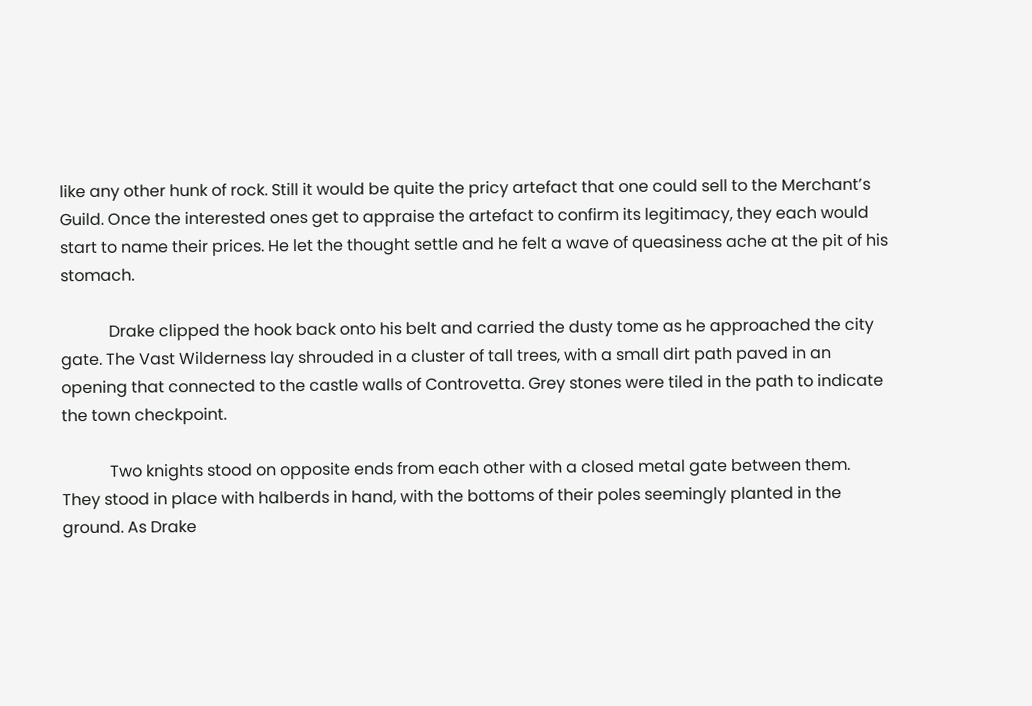like any other hunk of rock. Still it would be quite the pricy artefact that one could sell to the Merchant’s Guild. Once the interested ones get to appraise the artefact to confirm its legitimacy, they each would start to name their prices. He let the thought settle and he felt a wave of queasiness ache at the pit of his stomach.

            Drake clipped the hook back onto his belt and carried the dusty tome as he approached the city gate. The Vast Wilderness lay shrouded in a cluster of tall trees, with a small dirt path paved in an opening that connected to the castle walls of Controvetta. Grey stones were tiled in the path to indicate the town checkpoint.

            Two knights stood on opposite ends from each other with a closed metal gate between them. They stood in place with halberds in hand, with the bottoms of their poles seemingly planted in the ground. As Drake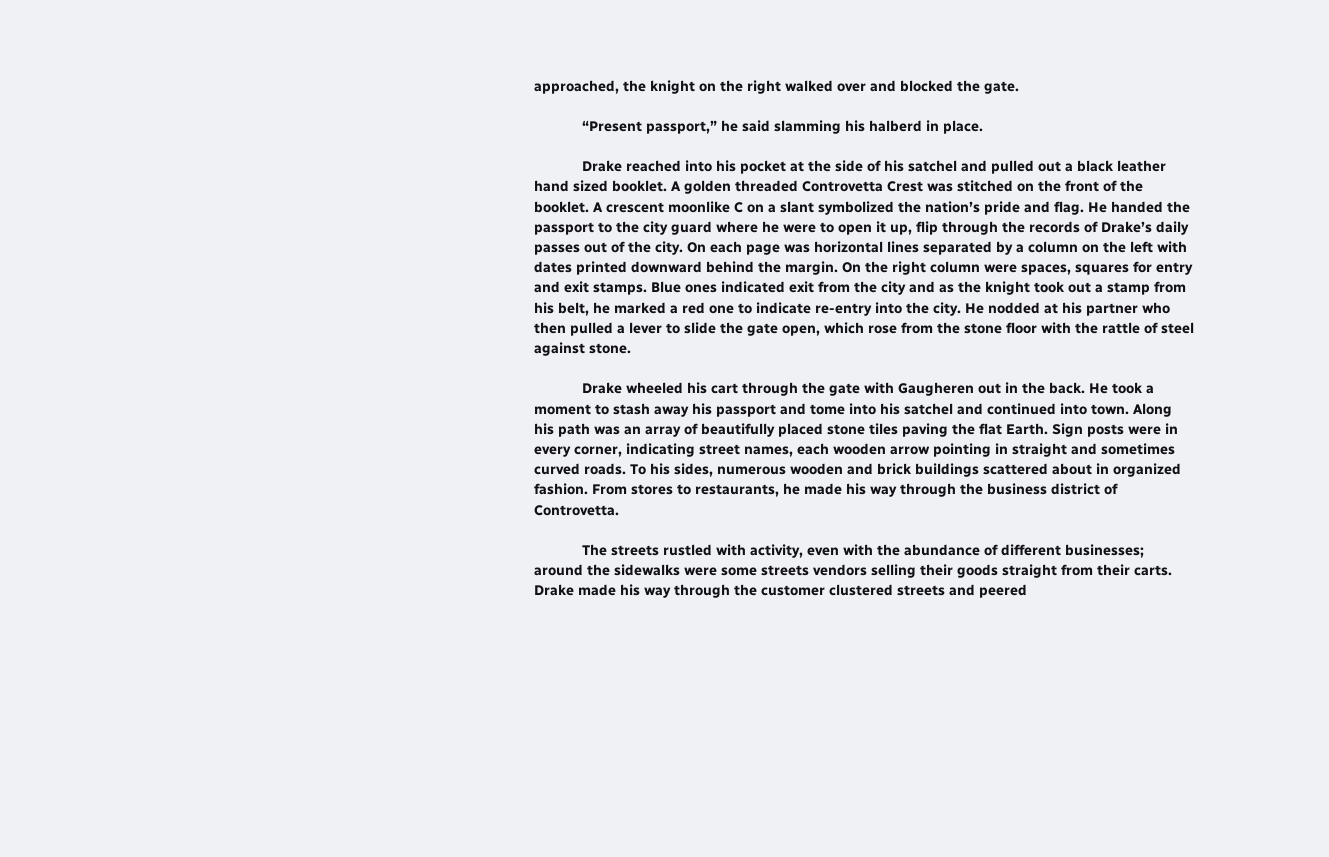approached, the knight on the right walked over and blocked the gate.

            “Present passport,” he said slamming his halberd in place.

            Drake reached into his pocket at the side of his satchel and pulled out a black leather hand sized booklet. A golden threaded Controvetta Crest was stitched on the front of the booklet. A crescent moonlike C on a slant symbolized the nation’s pride and flag. He handed the passport to the city guard where he were to open it up, flip through the records of Drake’s daily passes out of the city. On each page was horizontal lines separated by a column on the left with dates printed downward behind the margin. On the right column were spaces, squares for entry and exit stamps. Blue ones indicated exit from the city and as the knight took out a stamp from his belt, he marked a red one to indicate re-entry into the city. He nodded at his partner who then pulled a lever to slide the gate open, which rose from the stone floor with the rattle of steel against stone.

            Drake wheeled his cart through the gate with Gaugheren out in the back. He took a moment to stash away his passport and tome into his satchel and continued into town. Along his path was an array of beautifully placed stone tiles paving the flat Earth. Sign posts were in every corner, indicating street names, each wooden arrow pointing in straight and sometimes curved roads. To his sides, numerous wooden and brick buildings scattered about in organized fashion. From stores to restaurants, he made his way through the business district of Controvetta.

            The streets rustled with activity, even with the abundance of different businesses; around the sidewalks were some streets vendors selling their goods straight from their carts. Drake made his way through the customer clustered streets and peered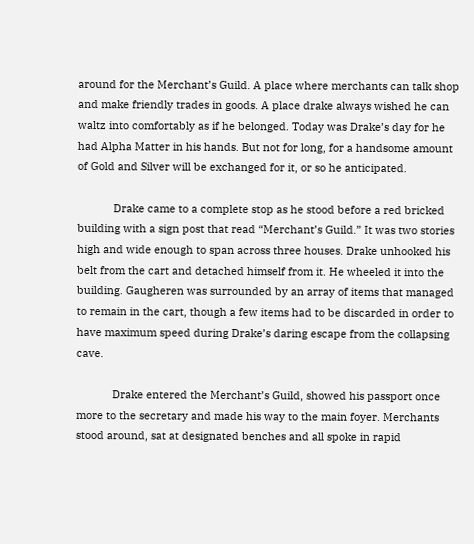around for the Merchant’s Guild. A place where merchants can talk shop and make friendly trades in goods. A place drake always wished he can waltz into comfortably as if he belonged. Today was Drake’s day for he had Alpha Matter in his hands. But not for long, for a handsome amount of Gold and Silver will be exchanged for it, or so he anticipated.

            Drake came to a complete stop as he stood before a red bricked building with a sign post that read “Merchant’s Guild.” It was two stories high and wide enough to span across three houses. Drake unhooked his belt from the cart and detached himself from it. He wheeled it into the building. Gaugheren was surrounded by an array of items that managed to remain in the cart, though a few items had to be discarded in order to have maximum speed during Drake’s daring escape from the collapsing cave.

            Drake entered the Merchant’s Guild, showed his passport once more to the secretary and made his way to the main foyer. Merchants stood around, sat at designated benches and all spoke in rapid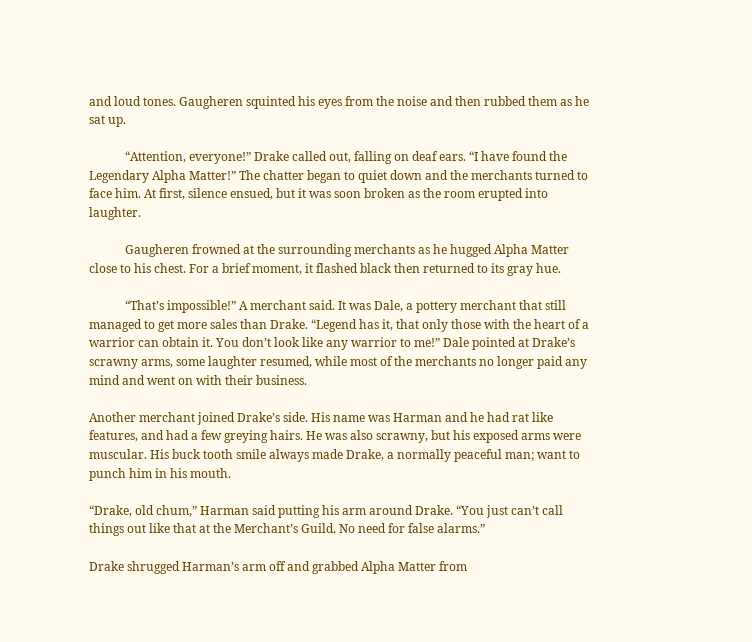and loud tones. Gaugheren squinted his eyes from the noise and then rubbed them as he sat up.

            “Attention, everyone!” Drake called out, falling on deaf ears. “I have found the Legendary Alpha Matter!” The chatter began to quiet down and the merchants turned to face him. At first, silence ensued, but it was soon broken as the room erupted into laughter.

            Gaugheren frowned at the surrounding merchants as he hugged Alpha Matter close to his chest. For a brief moment, it flashed black then returned to its gray hue.

            “That’s impossible!” A merchant said. It was Dale, a pottery merchant that still managed to get more sales than Drake. “Legend has it, that only those with the heart of a warrior can obtain it. You don’t look like any warrior to me!” Dale pointed at Drake’s scrawny arms, some laughter resumed, while most of the merchants no longer paid any mind and went on with their business.

Another merchant joined Drake’s side. His name was Harman and he had rat like features, and had a few greying hairs. He was also scrawny, but his exposed arms were muscular. His buck tooth smile always made Drake, a normally peaceful man; want to punch him in his mouth.

“Drake, old chum,” Harman said putting his arm around Drake. “You just can’t call things out like that at the Merchant’s Guild. No need for false alarms.”

Drake shrugged Harman’s arm off and grabbed Alpha Matter from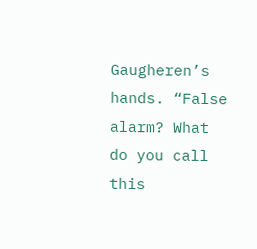Gaugheren’s hands. “False alarm? What do you call this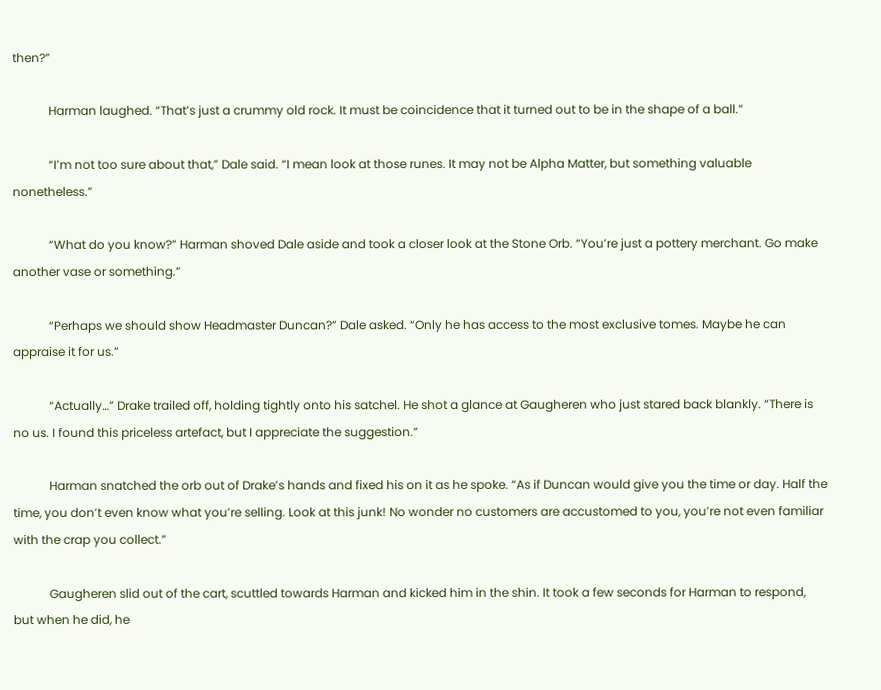then?”

            Harman laughed. “That’s just a crummy old rock. It must be coincidence that it turned out to be in the shape of a ball.”

            “I’m not too sure about that,” Dale said. “I mean look at those runes. It may not be Alpha Matter, but something valuable nonetheless.”

            “What do you know?” Harman shoved Dale aside and took a closer look at the Stone Orb. “You’re just a pottery merchant. Go make another vase or something.”

            “Perhaps we should show Headmaster Duncan?” Dale asked. “Only he has access to the most exclusive tomes. Maybe he can appraise it for us.”

            “Actually…” Drake trailed off, holding tightly onto his satchel. He shot a glance at Gaugheren who just stared back blankly. “There is no us. I found this priceless artefact, but I appreciate the suggestion.”

            Harman snatched the orb out of Drake’s hands and fixed his on it as he spoke. “As if Duncan would give you the time or day. Half the time, you don’t even know what you’re selling. Look at this junk! No wonder no customers are accustomed to you, you’re not even familiar with the crap you collect.”

            Gaugheren slid out of the cart, scuttled towards Harman and kicked him in the shin. It took a few seconds for Harman to respond, but when he did, he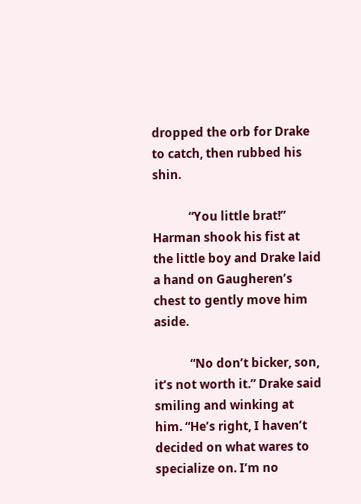dropped the orb for Drake to catch, then rubbed his shin.

            “You little brat!” Harman shook his fist at the little boy and Drake laid a hand on Gaugheren’s chest to gently move him aside.

            “No don’t bicker, son, it’s not worth it.” Drake said smiling and winking at him. “He’s right, I haven’t decided on what wares to specialize on. I’m no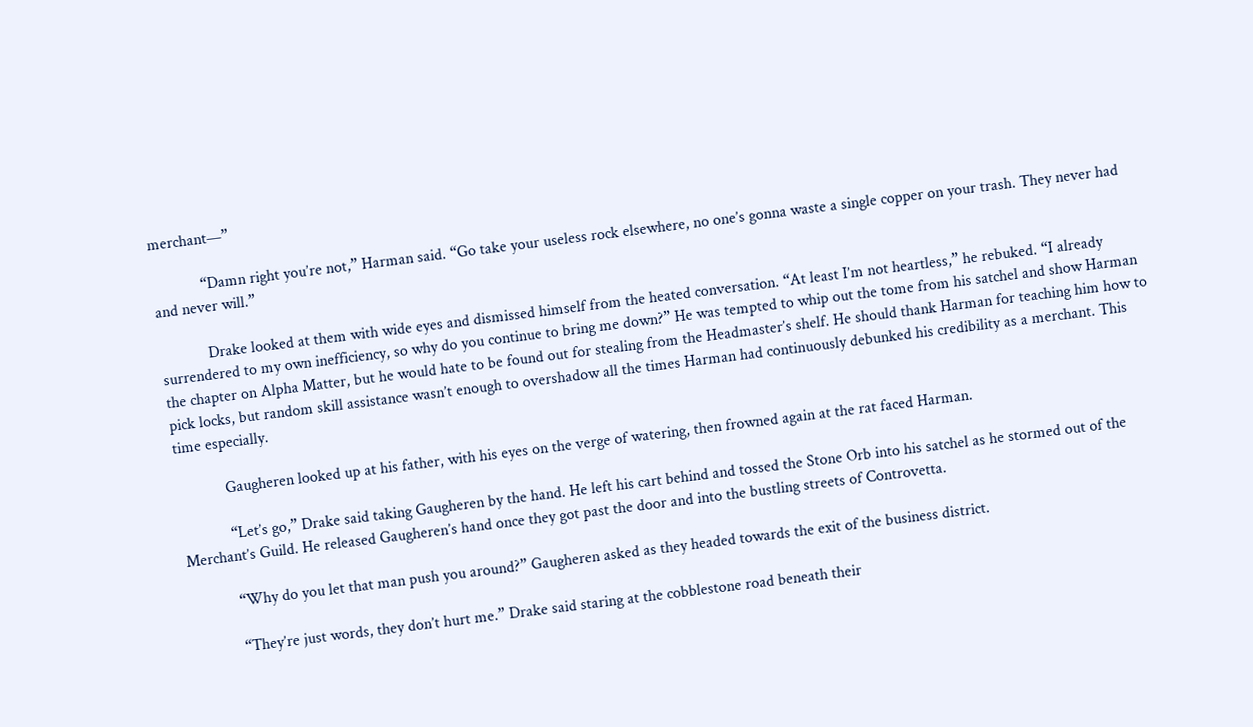merchant—”

            “Damn right you’re not,” Harman said. “Go take your useless rock elsewhere, no one’s gonna waste a single copper on your trash. They never had and never will.”

            Drake looked at them with wide eyes and dismissed himself from the heated conversation. “At least I’m not heartless,” he rebuked. “I already surrendered to my own inefficiency, so why do you continue to bring me down?” He was tempted to whip out the tome from his satchel and show Harman the chapter on Alpha Matter, but he would hate to be found out for stealing from the Headmaster’s shelf. He should thank Harman for teaching him how to pick locks, but random skill assistance wasn’t enough to overshadow all the times Harman had continuously debunked his credibility as a merchant. This time especially.

            Gaugheren looked up at his father, with his eyes on the verge of watering, then frowned again at the rat faced Harman.

            “Let’s go,” Drake said taking Gaugheren by the hand. He left his cart behind and tossed the Stone Orb into his satchel as he stormed out of the Merchant’s Guild. He released Gaugheren’s hand once they got past the door and into the bustling streets of Controvetta.

            “Why do you let that man push you around?” Gaugheren asked as they headed towards the exit of the business district.

            “They’re just words, they don’t hurt me.” Drake said staring at the cobblestone road beneath their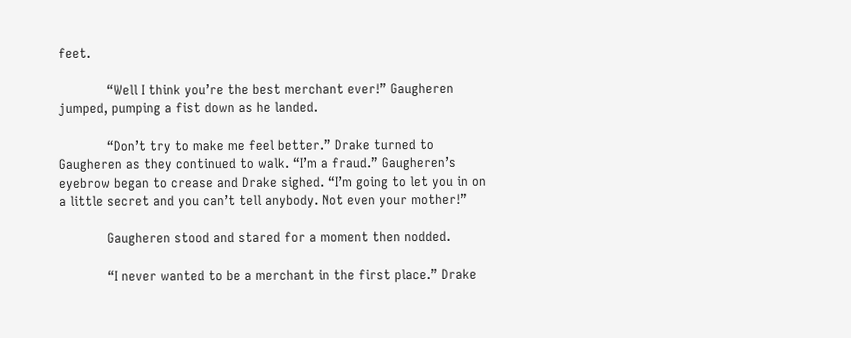feet.

            “Well I think you’re the best merchant ever!” Gaugheren jumped, pumping a fist down as he landed.

            “Don’t try to make me feel better.” Drake turned to Gaugheren as they continued to walk. “I’m a fraud.” Gaugheren’s eyebrow began to crease and Drake sighed. “I’m going to let you in on a little secret and you can’t tell anybody. Not even your mother!”

            Gaugheren stood and stared for a moment then nodded.

            “I never wanted to be a merchant in the first place.” Drake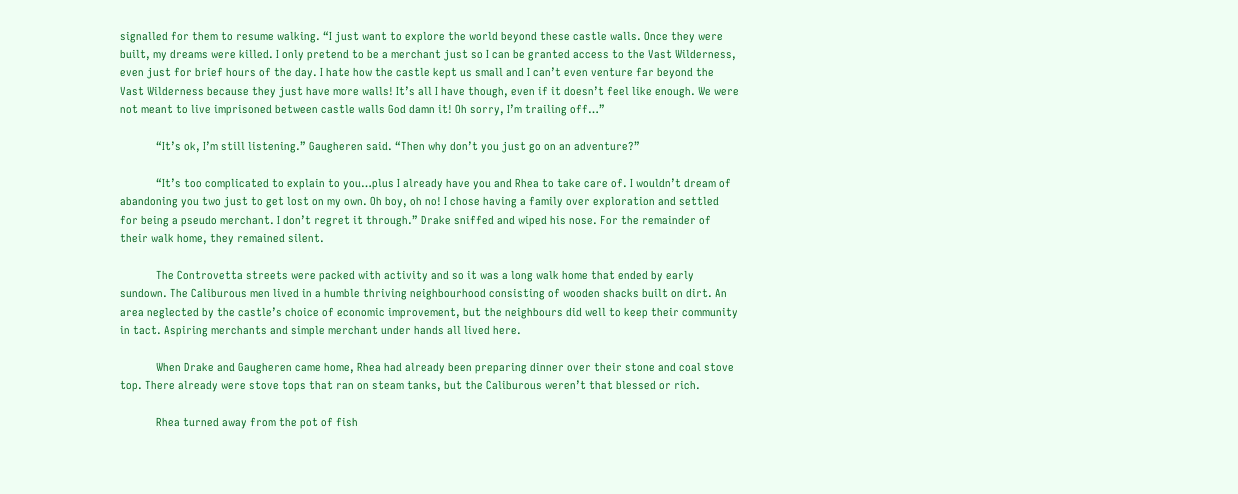signalled for them to resume walking. “I just want to explore the world beyond these castle walls. Once they were built, my dreams were killed. I only pretend to be a merchant just so I can be granted access to the Vast Wilderness, even just for brief hours of the day. I hate how the castle kept us small and I can’t even venture far beyond the Vast Wilderness because they just have more walls! It’s all I have though, even if it doesn’t feel like enough. We were not meant to live imprisoned between castle walls God damn it! Oh sorry, I’m trailing off…”

            “It’s ok, I’m still listening.” Gaugheren said. “Then why don’t you just go on an adventure?”

            “It’s too complicated to explain to you…plus I already have you and Rhea to take care of. I wouldn’t dream of abandoning you two just to get lost on my own. Oh boy, oh no! I chose having a family over exploration and settled for being a pseudo merchant. I don’t regret it through.” Drake sniffed and wiped his nose. For the remainder of their walk home, they remained silent.

            The Controvetta streets were packed with activity and so it was a long walk home that ended by early sundown. The Caliburous men lived in a humble thriving neighbourhood consisting of wooden shacks built on dirt. An area neglected by the castle’s choice of economic improvement, but the neighbours did well to keep their community in tact. Aspiring merchants and simple merchant under hands all lived here.

            When Drake and Gaugheren came home, Rhea had already been preparing dinner over their stone and coal stove top. There already were stove tops that ran on steam tanks, but the Caliburous weren’t that blessed or rich.

            Rhea turned away from the pot of fish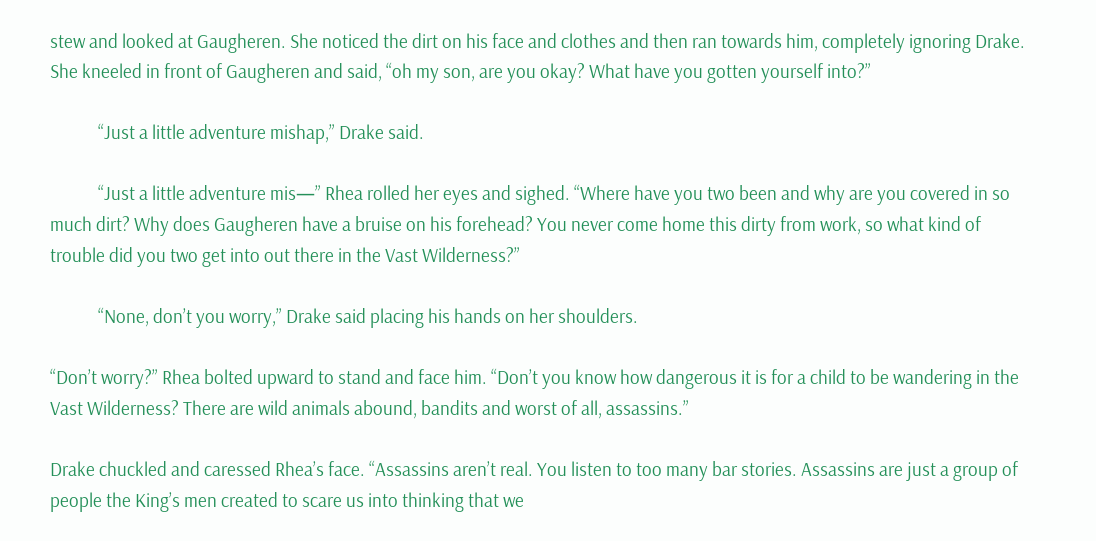stew and looked at Gaugheren. She noticed the dirt on his face and clothes and then ran towards him, completely ignoring Drake. She kneeled in front of Gaugheren and said, “oh my son, are you okay? What have you gotten yourself into?”

            “Just a little adventure mishap,” Drake said.

            “Just a little adventure mis—” Rhea rolled her eyes and sighed. “Where have you two been and why are you covered in so much dirt? Why does Gaugheren have a bruise on his forehead? You never come home this dirty from work, so what kind of trouble did you two get into out there in the Vast Wilderness?”

            “None, don’t you worry,” Drake said placing his hands on her shoulders.

“Don’t worry?” Rhea bolted upward to stand and face him. “Don’t you know how dangerous it is for a child to be wandering in the Vast Wilderness? There are wild animals abound, bandits and worst of all, assassins.”

Drake chuckled and caressed Rhea’s face. “Assassins aren’t real. You listen to too many bar stories. Assassins are just a group of people the King’s men created to scare us into thinking that we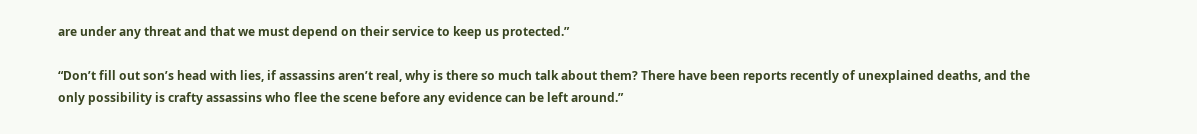are under any threat and that we must depend on their service to keep us protected.”

“Don’t fill out son’s head with lies, if assassins aren’t real, why is there so much talk about them? There have been reports recently of unexplained deaths, and the only possibility is crafty assassins who flee the scene before any evidence can be left around.”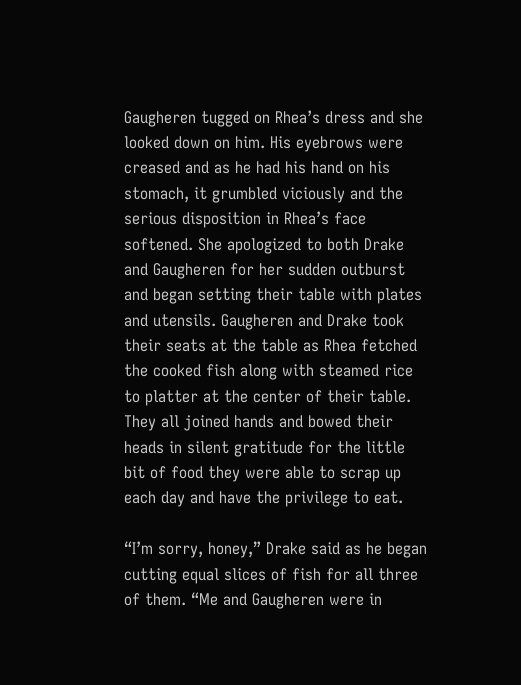Gaugheren tugged on Rhea’s dress and she looked down on him. His eyebrows were creased and as he had his hand on his stomach, it grumbled viciously and the serious disposition in Rhea’s face softened. She apologized to both Drake and Gaugheren for her sudden outburst and began setting their table with plates and utensils. Gaugheren and Drake took their seats at the table as Rhea fetched the cooked fish along with steamed rice to platter at the center of their table. They all joined hands and bowed their heads in silent gratitude for the little bit of food they were able to scrap up each day and have the privilege to eat.

“I’m sorry, honey,” Drake said as he began cutting equal slices of fish for all three of them. “Me and Gaugheren were in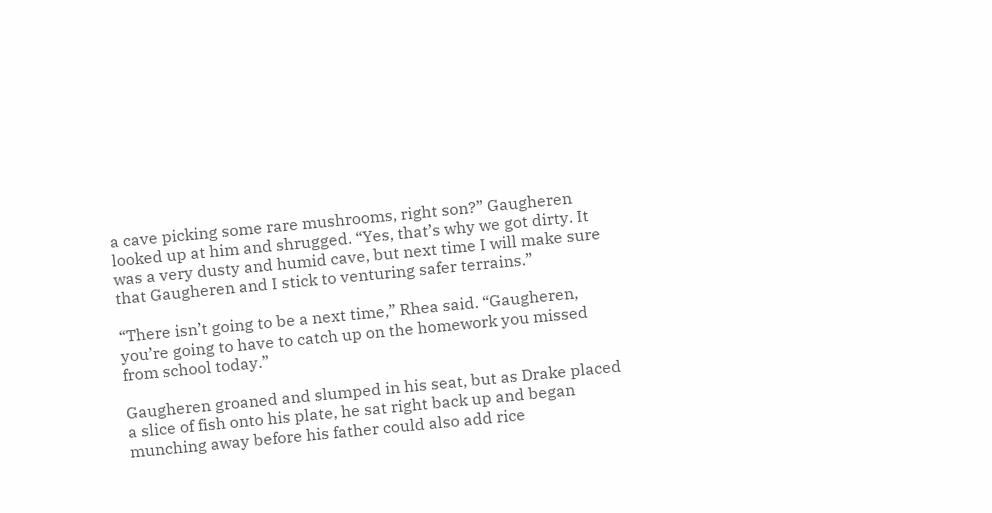a cave picking some rare mushrooms, right son?” Gaugheren looked up at him and shrugged. “Yes, that’s why we got dirty. It was a very dusty and humid cave, but next time I will make sure that Gaugheren and I stick to venturing safer terrains.”

“There isn’t going to be a next time,” Rhea said. “Gaugheren, you’re going to have to catch up on the homework you missed from school today.”

Gaugheren groaned and slumped in his seat, but as Drake placed a slice of fish onto his plate, he sat right back up and began munching away before his father could also add rice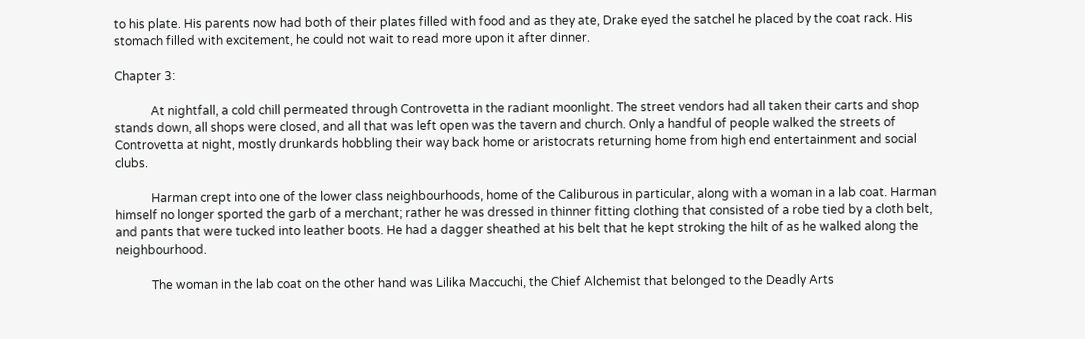to his plate. His parents now had both of their plates filled with food and as they ate, Drake eyed the satchel he placed by the coat rack. His stomach filled with excitement, he could not wait to read more upon it after dinner.

Chapter 3:

            At nightfall, a cold chill permeated through Controvetta in the radiant moonlight. The street vendors had all taken their carts and shop stands down, all shops were closed, and all that was left open was the tavern and church. Only a handful of people walked the streets of Controvetta at night, mostly drunkards hobbling their way back home or aristocrats returning home from high end entertainment and social clubs.

            Harman crept into one of the lower class neighbourhoods, home of the Caliburous in particular, along with a woman in a lab coat. Harman himself no longer sported the garb of a merchant; rather he was dressed in thinner fitting clothing that consisted of a robe tied by a cloth belt, and pants that were tucked into leather boots. He had a dagger sheathed at his belt that he kept stroking the hilt of as he walked along the neighbourhood.

            The woman in the lab coat on the other hand was Lilika Maccuchi, the Chief Alchemist that belonged to the Deadly Arts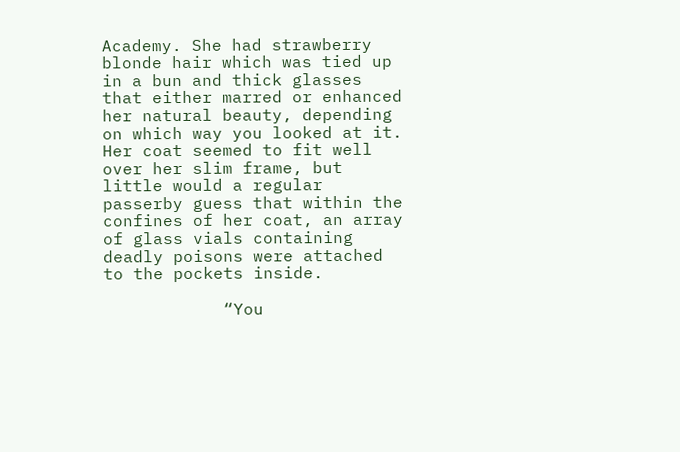Academy. She had strawberry blonde hair which was tied up in a bun and thick glasses that either marred or enhanced her natural beauty, depending on which way you looked at it. Her coat seemed to fit well over her slim frame, but little would a regular passerby guess that within the confines of her coat, an array of glass vials containing deadly poisons were attached to the pockets inside.

            “You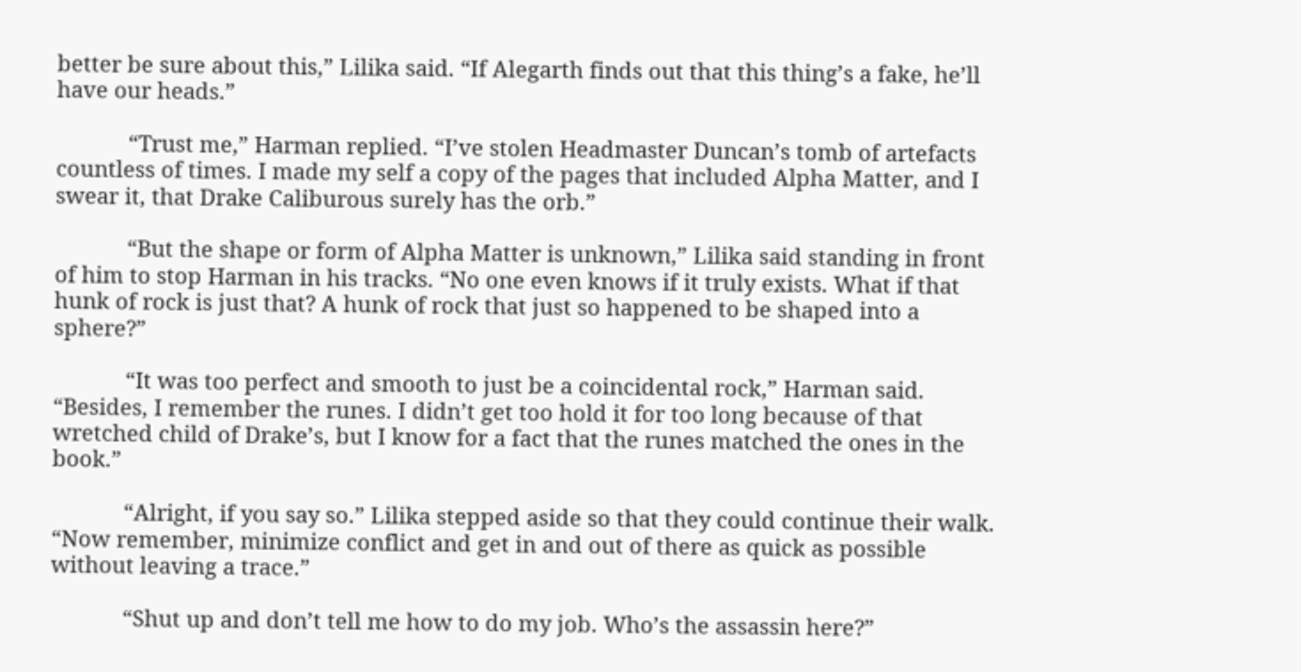better be sure about this,” Lilika said. “If Alegarth finds out that this thing’s a fake, he’ll have our heads.”

            “Trust me,” Harman replied. “I’ve stolen Headmaster Duncan’s tomb of artefacts countless of times. I made my self a copy of the pages that included Alpha Matter, and I swear it, that Drake Caliburous surely has the orb.”

            “But the shape or form of Alpha Matter is unknown,” Lilika said standing in front of him to stop Harman in his tracks. “No one even knows if it truly exists. What if that hunk of rock is just that? A hunk of rock that just so happened to be shaped into a sphere?”

            “It was too perfect and smooth to just be a coincidental rock,” Harman said. “Besides, I remember the runes. I didn’t get too hold it for too long because of that wretched child of Drake’s, but I know for a fact that the runes matched the ones in the book.”

            “Alright, if you say so.” Lilika stepped aside so that they could continue their walk. “Now remember, minimize conflict and get in and out of there as quick as possible without leaving a trace.”

            “Shut up and don’t tell me how to do my job. Who’s the assassin here?”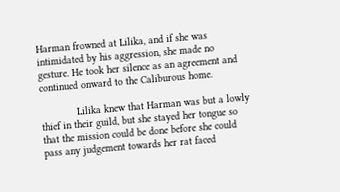Harman frowned at Lilika, and if she was intimidated by his aggression, she made no gesture. He took her silence as an agreement and continued onward to the Caliburous home.

            Lilika knew that Harman was but a lowly thief in their guild, but she stayed her tongue so that the mission could be done before she could pass any judgement towards her rat faced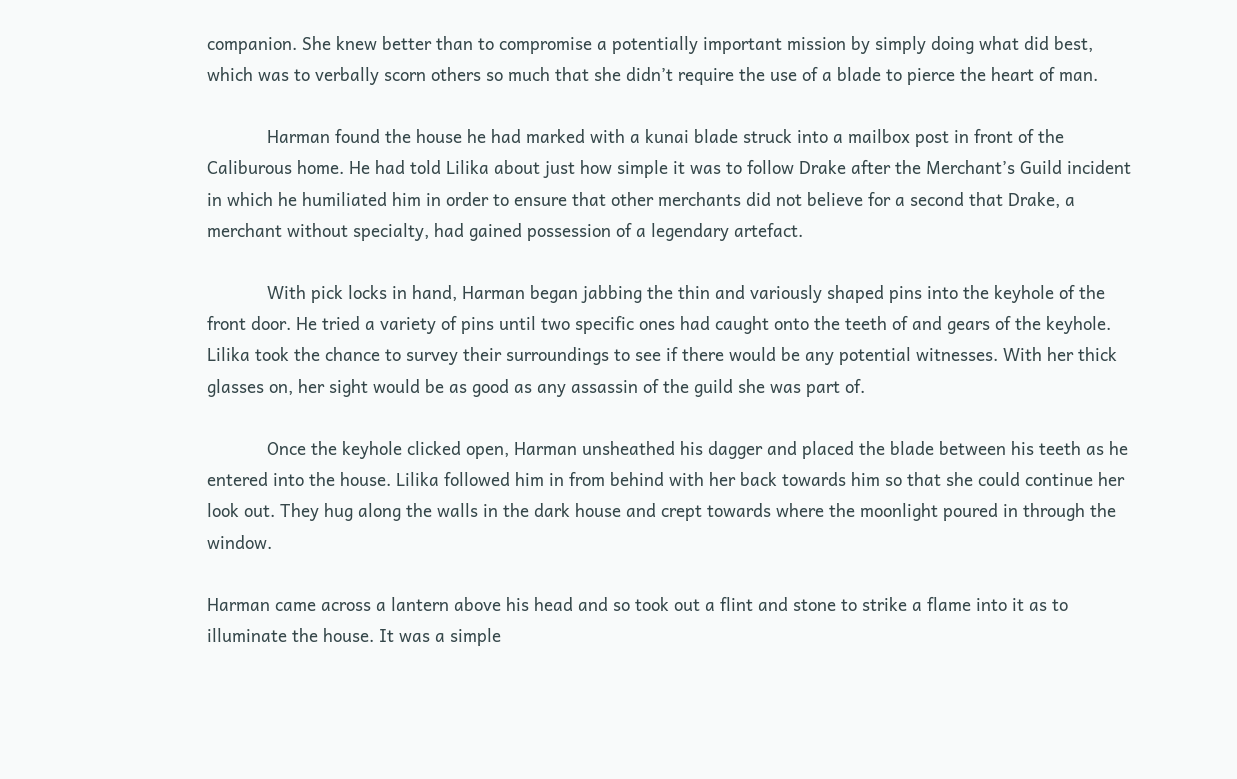companion. She knew better than to compromise a potentially important mission by simply doing what did best, which was to verbally scorn others so much that she didn’t require the use of a blade to pierce the heart of man.

            Harman found the house he had marked with a kunai blade struck into a mailbox post in front of the Caliburous home. He had told Lilika about just how simple it was to follow Drake after the Merchant’s Guild incident in which he humiliated him in order to ensure that other merchants did not believe for a second that Drake, a merchant without specialty, had gained possession of a legendary artefact.

            With pick locks in hand, Harman began jabbing the thin and variously shaped pins into the keyhole of the front door. He tried a variety of pins until two specific ones had caught onto the teeth of and gears of the keyhole. Lilika took the chance to survey their surroundings to see if there would be any potential witnesses. With her thick glasses on, her sight would be as good as any assassin of the guild she was part of.

            Once the keyhole clicked open, Harman unsheathed his dagger and placed the blade between his teeth as he entered into the house. Lilika followed him in from behind with her back towards him so that she could continue her look out. They hug along the walls in the dark house and crept towards where the moonlight poured in through the window.

Harman came across a lantern above his head and so took out a flint and stone to strike a flame into it as to illuminate the house. It was a simple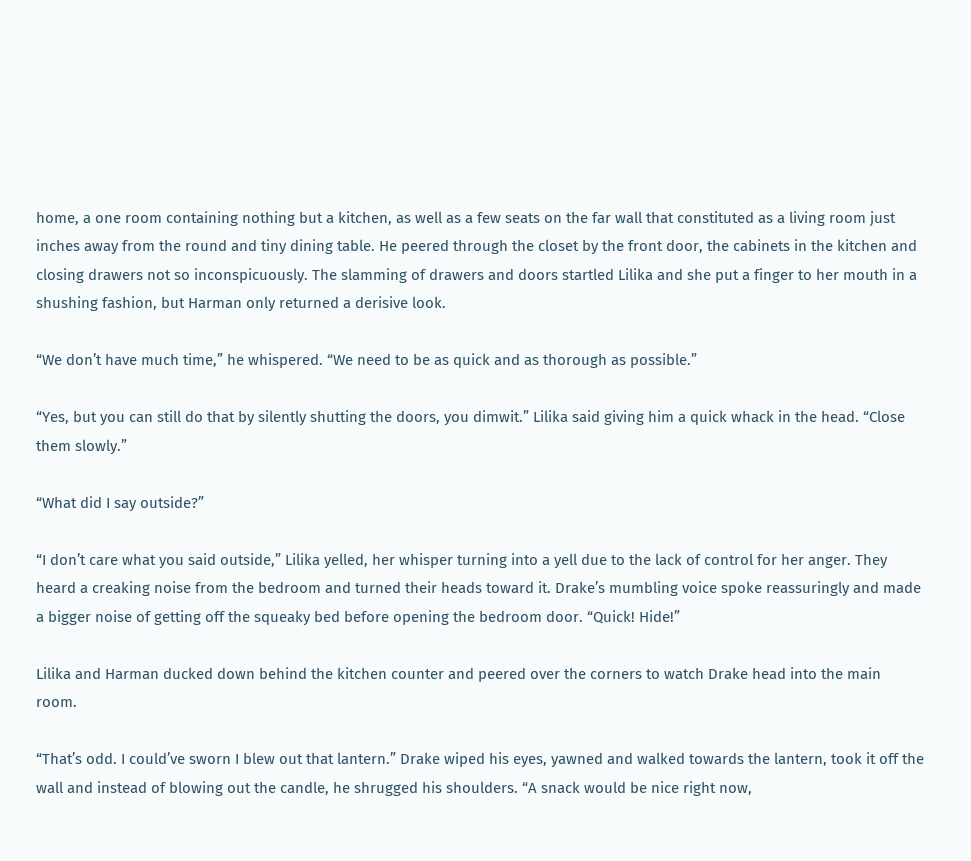home, a one room containing nothing but a kitchen, as well as a few seats on the far wall that constituted as a living room just inches away from the round and tiny dining table. He peered through the closet by the front door, the cabinets in the kitchen and closing drawers not so inconspicuously. The slamming of drawers and doors startled Lilika and she put a finger to her mouth in a shushing fashion, but Harman only returned a derisive look.

“We don’t have much time,” he whispered. “We need to be as quick and as thorough as possible.”

“Yes, but you can still do that by silently shutting the doors, you dimwit.” Lilika said giving him a quick whack in the head. “Close them slowly.”

“What did I say outside?”

“I don’t care what you said outside,” Lilika yelled, her whisper turning into a yell due to the lack of control for her anger. They heard a creaking noise from the bedroom and turned their heads toward it. Drake’s mumbling voice spoke reassuringly and made a bigger noise of getting off the squeaky bed before opening the bedroom door. “Quick! Hide!”

Lilika and Harman ducked down behind the kitchen counter and peered over the corners to watch Drake head into the main room.

“That’s odd. I could’ve sworn I blew out that lantern.” Drake wiped his eyes, yawned and walked towards the lantern, took it off the wall and instead of blowing out the candle, he shrugged his shoulders. “A snack would be nice right now,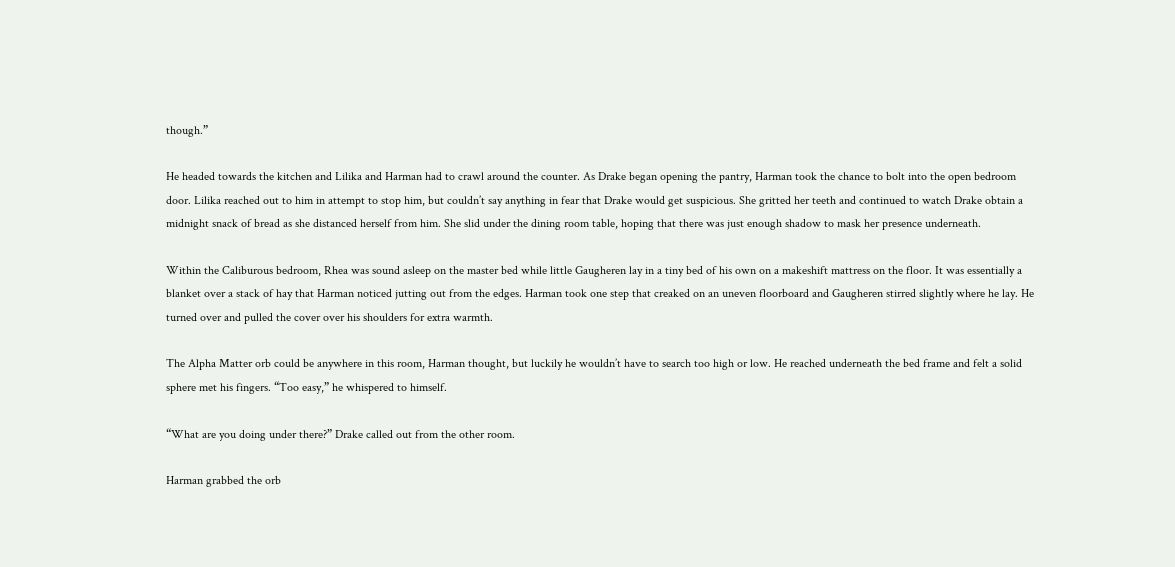though.”

He headed towards the kitchen and Lilika and Harman had to crawl around the counter. As Drake began opening the pantry, Harman took the chance to bolt into the open bedroom door. Lilika reached out to him in attempt to stop him, but couldn’t say anything in fear that Drake would get suspicious. She gritted her teeth and continued to watch Drake obtain a midnight snack of bread as she distanced herself from him. She slid under the dining room table, hoping that there was just enough shadow to mask her presence underneath.

Within the Caliburous bedroom, Rhea was sound asleep on the master bed while little Gaugheren lay in a tiny bed of his own on a makeshift mattress on the floor. It was essentially a blanket over a stack of hay that Harman noticed jutting out from the edges. Harman took one step that creaked on an uneven floorboard and Gaugheren stirred slightly where he lay. He turned over and pulled the cover over his shoulders for extra warmth.

The Alpha Matter orb could be anywhere in this room, Harman thought, but luckily he wouldn’t have to search too high or low. He reached underneath the bed frame and felt a solid sphere met his fingers. “Too easy,” he whispered to himself.

“What are you doing under there?” Drake called out from the other room.

Harman grabbed the orb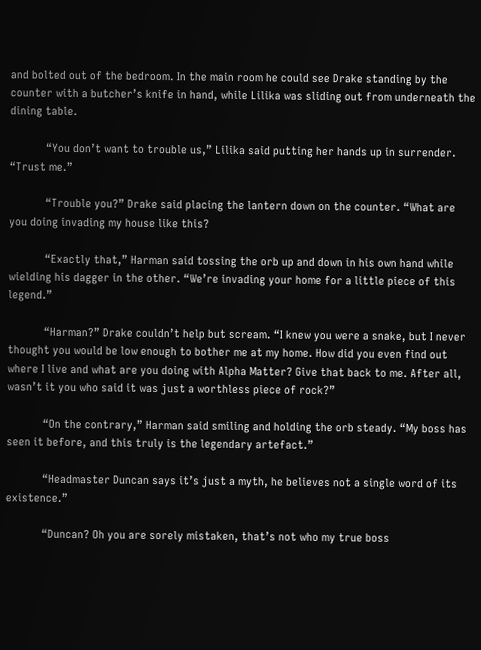and bolted out of the bedroom. In the main room he could see Drake standing by the counter with a butcher’s knife in hand, while Lilika was sliding out from underneath the dining table.

            “You don’t want to trouble us,” Lilika said putting her hands up in surrender. “Trust me.”

            “Trouble you?” Drake said placing the lantern down on the counter. “What are you doing invading my house like this?

            “Exactly that,” Harman said tossing the orb up and down in his own hand while wielding his dagger in the other. “We’re invading your home for a little piece of this legend.”

            “Harman?” Drake couldn’t help but scream. “I knew you were a snake, but I never thought you would be low enough to bother me at my home. How did you even find out where I live and what are you doing with Alpha Matter? Give that back to me. After all, wasn’t it you who said it was just a worthless piece of rock?”

            “On the contrary,” Harman said smiling and holding the orb steady. “My boss has seen it before, and this truly is the legendary artefact.”

            “Headmaster Duncan says it’s just a myth, he believes not a single word of its existence.”

            “Duncan? Oh you are sorely mistaken, that’s not who my true boss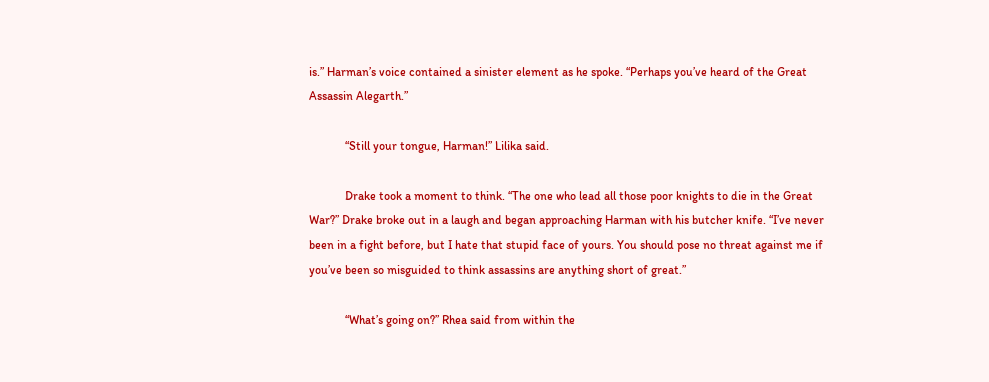is.” Harman’s voice contained a sinister element as he spoke. “Perhaps you’ve heard of the Great Assassin Alegarth.”

            “Still your tongue, Harman!” Lilika said.

            Drake took a moment to think. “The one who lead all those poor knights to die in the Great War?” Drake broke out in a laugh and began approaching Harman with his butcher knife. “I’ve never been in a fight before, but I hate that stupid face of yours. You should pose no threat against me if you’ve been so misguided to think assassins are anything short of great.”

            “What’s going on?” Rhea said from within the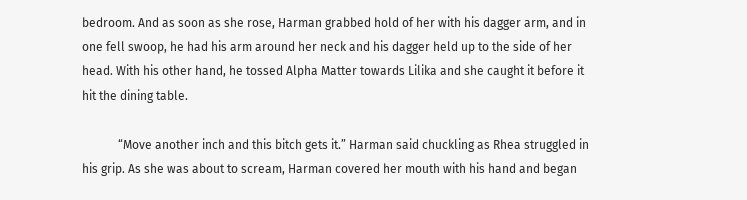bedroom. And as soon as she rose, Harman grabbed hold of her with his dagger arm, and in one fell swoop, he had his arm around her neck and his dagger held up to the side of her head. With his other hand, he tossed Alpha Matter towards Lilika and she caught it before it hit the dining table.

            “Move another inch and this bitch gets it.” Harman said chuckling as Rhea struggled in his grip. As she was about to scream, Harman covered her mouth with his hand and began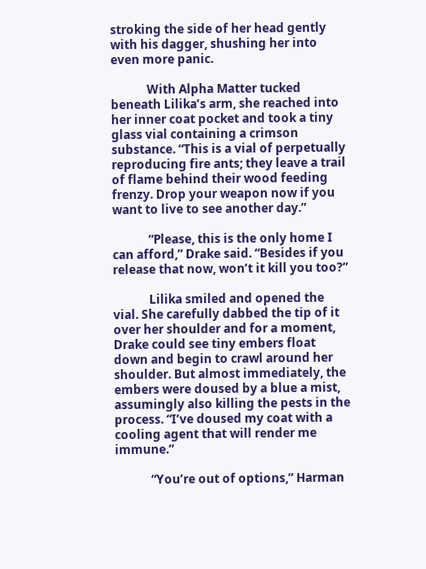stroking the side of her head gently with his dagger, shushing her into even more panic.

            With Alpha Matter tucked beneath Lilika’s arm, she reached into her inner coat pocket and took a tiny glass vial containing a crimson substance. “This is a vial of perpetually reproducing fire ants; they leave a trail of flame behind their wood feeding frenzy. Drop your weapon now if you want to live to see another day.”

            “Please, this is the only home I can afford,” Drake said. “Besides if you release that now, won’t it kill you too?”

            Lilika smiled and opened the vial. She carefully dabbed the tip of it over her shoulder and for a moment, Drake could see tiny embers float down and begin to crawl around her shoulder. But almost immediately, the embers were doused by a blue a mist, assumingly also killing the pests in the process. “I’ve doused my coat with a cooling agent that will render me immune.”

            “You’re out of options,” Harman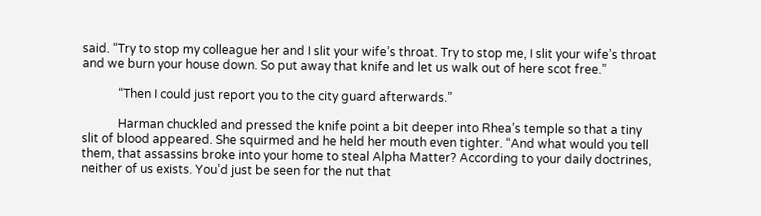said. “Try to stop my colleague her and I slit your wife’s throat. Try to stop me, I slit your wife’s throat and we burn your house down. So put away that knife and let us walk out of here scot free.”

            “Then I could just report you to the city guard afterwards.”

            Harman chuckled and pressed the knife point a bit deeper into Rhea’s temple so that a tiny slit of blood appeared. She squirmed and he held her mouth even tighter. “And what would you tell them, that assassins broke into your home to steal Alpha Matter? According to your daily doctrines, neither of us exists. You’d just be seen for the nut that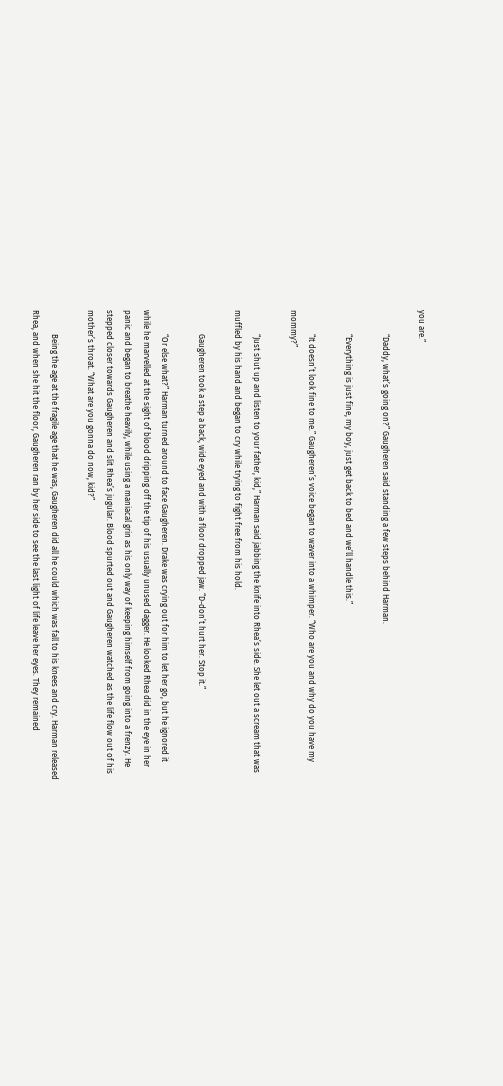you are.”

            “Daddy, what’s going on?” Gaugheren said standing a few steps behind Harman.

            “Everything is just fine, my boy, just get back to bed and we’ll handle this.”

            “It doesn’t look fine to me.” Gaugheren’s voice began to waver into a whimper. “Who are you and why do you have my mommy?”

            “Just shut up and listen to your father, kid,” Harman said jabbing the knife into Rhea’s side. She let out a scream that was muffled by his hand and began to cry while trying to fight free from his hold.

            Gaugheren took a step a back, wide eyed and with a floor dropped jaw. “D-don’t hurt her. Stop it.”

            “Or else what?” Harman turned around to face Gaugheren. Drake was crying out for him to let her go, but he ignored it while he marvelled at the sight of blood dripping off the tip of his usually unused dagger. He looked Rhea did in the eye in her panic and began to breathe heavily, while using a maniacal grin as his only way of keeping himself from going into a frenzy. He stepped closer towards Gaugheren and slit Rhea’s jugular. Blood spurted out and Gaugheren watched as the life flow out of his mother’s throat. “What are you gonna do now, kid?”

            Being the age at the fragile age that he was, Gaugheren did all he could which was fall to his knees and cry. Harman released Rhea, and when she hit the floor, Gaugheren ran by her side to see the last light of life leave her eyes. They remained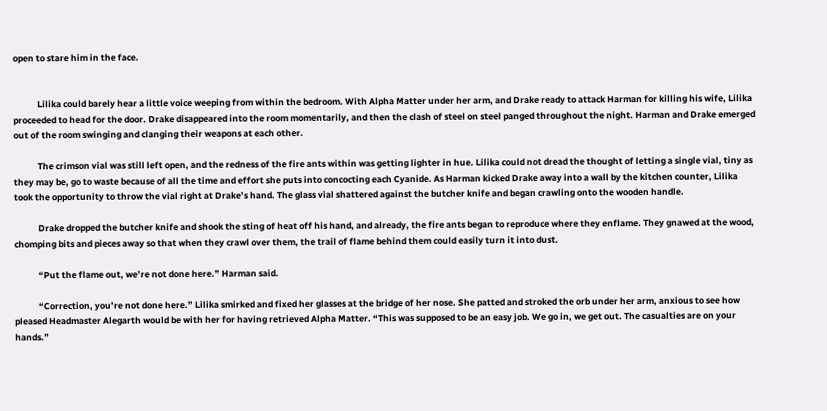open to stare him in the face.


            Lilika could barely hear a little voice weeping from within the bedroom. With Alpha Matter under her arm, and Drake ready to attack Harman for killing his wife, Lilika proceeded to head for the door. Drake disappeared into the room momentarily, and then the clash of steel on steel panged throughout the night. Harman and Drake emerged out of the room swinging and clanging their weapons at each other.

            The crimson vial was still left open, and the redness of the fire ants within was getting lighter in hue. Lilika could not dread the thought of letting a single vial, tiny as they may be, go to waste because of all the time and effort she puts into concocting each Cyanide. As Harman kicked Drake away into a wall by the kitchen counter, Lilika took the opportunity to throw the vial right at Drake’s hand. The glass vial shattered against the butcher knife and began crawling onto the wooden handle.

            Drake dropped the butcher knife and shook the sting of heat off his hand, and already, the fire ants began to reproduce where they enflame. They gnawed at the wood, chomping bits and pieces away so that when they crawl over them, the trail of flame behind them could easily turn it into dust.

            “Put the flame out, we’re not done here.” Harman said.

            “Correction, you’re not done here.” Lilika smirked and fixed her glasses at the bridge of her nose. She patted and stroked the orb under her arm, anxious to see how pleased Headmaster Alegarth would be with her for having retrieved Alpha Matter. “This was supposed to be an easy job. We go in, we get out. The casualties are on your hands.”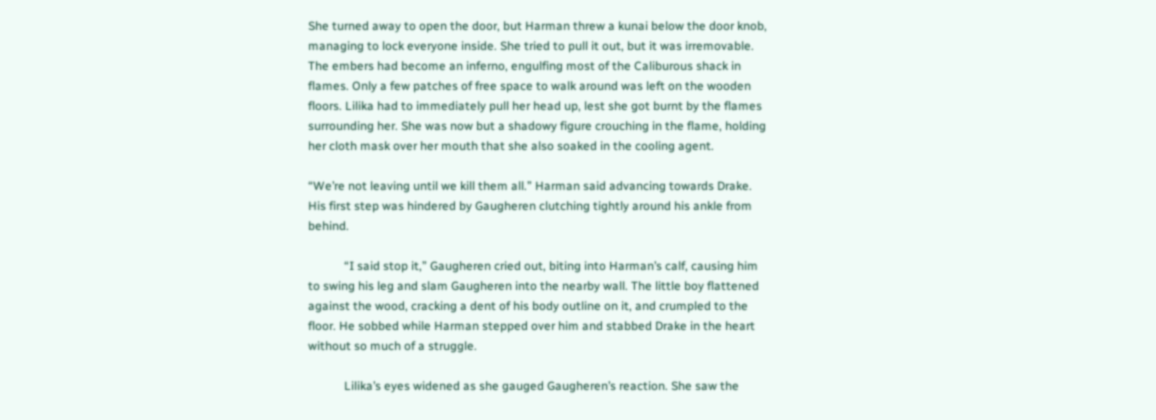She turned away to open the door, but Harman threw a kunai below the door knob, managing to lock everyone inside. She tried to pull it out, but it was irremovable. The embers had become an inferno, engulfing most of the Caliburous shack in flames. Only a few patches of free space to walk around was left on the wooden floors. Lilika had to immediately pull her head up, lest she got burnt by the flames surrounding her. She was now but a shadowy figure crouching in the flame, holding her cloth mask over her mouth that she also soaked in the cooling agent.

“We’re not leaving until we kill them all.” Harman said advancing towards Drake. His first step was hindered by Gaugheren clutching tightly around his ankle from behind.

            “I said stop it,” Gaugheren cried out, biting into Harman’s calf, causing him to swing his leg and slam Gaugheren into the nearby wall. The little boy flattened against the wood, cracking a dent of his body outline on it, and crumpled to the floor. He sobbed while Harman stepped over him and stabbed Drake in the heart without so much of a struggle.

            Lilika’s eyes widened as she gauged Gaugheren’s reaction. She saw the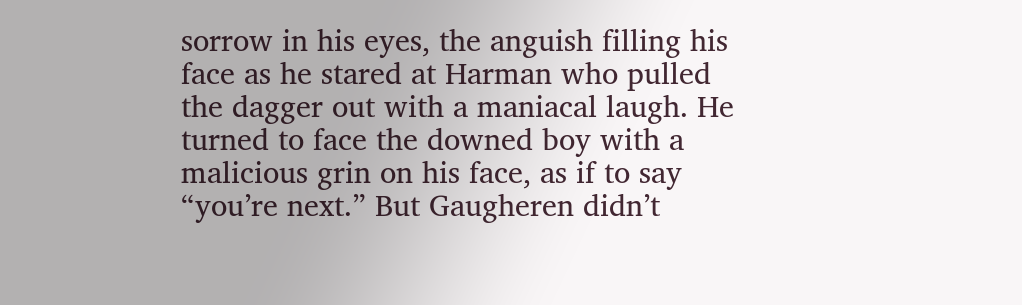sorrow in his eyes, the anguish filling his face as he stared at Harman who pulled the dagger out with a maniacal laugh. He turned to face the downed boy with a malicious grin on his face, as if to say “you’re next.” But Gaugheren didn’t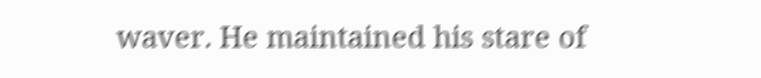waver. He maintained his stare of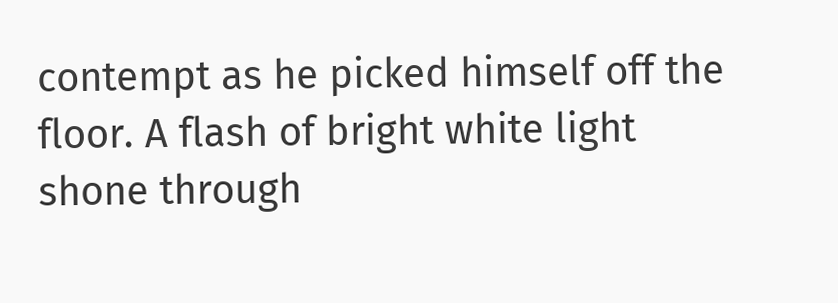contempt as he picked himself off the floor. A flash of bright white light shone through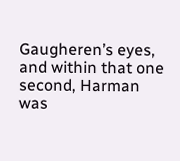Gaugheren’s eyes, and within that one second, Harman was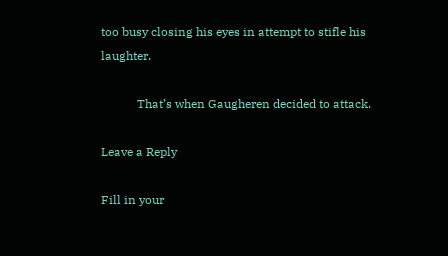too busy closing his eyes in attempt to stifle his laughter.

            That’s when Gaugheren decided to attack.

Leave a Reply

Fill in your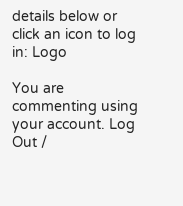details below or click an icon to log in: Logo

You are commenting using your account. Log Out /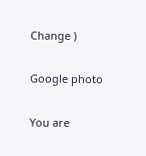Change )

Google photo

You are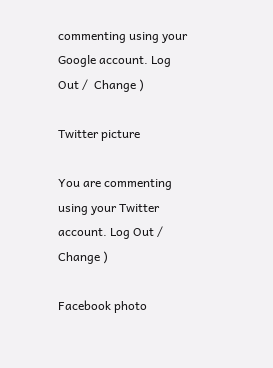commenting using your Google account. Log Out /  Change )

Twitter picture

You are commenting using your Twitter account. Log Out /  Change )

Facebook photo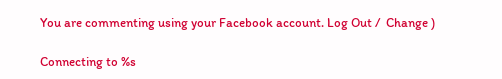You are commenting using your Facebook account. Log Out /  Change )

Connecting to %s